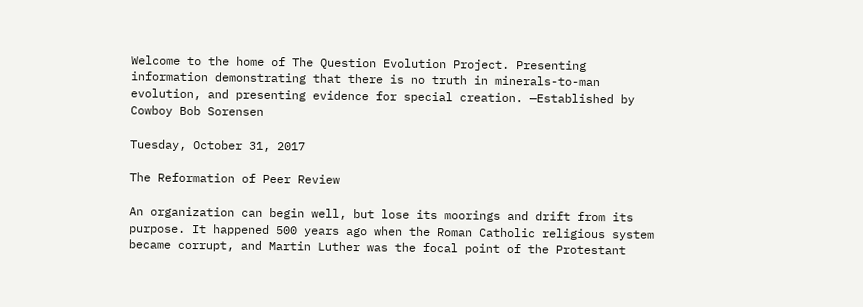Welcome to the home of The Question Evolution Project. Presenting information demonstrating that there is no truth in minerals-to-man evolution, and presenting evidence for special creation. —Established by Cowboy Bob Sorensen

Tuesday, October 31, 2017

The Reformation of Peer Review

An organization can begin well, but lose its moorings and drift from its purpose. It happened 500 years ago when the Roman Catholic religious system became corrupt, and Martin Luther was the focal point of the Protestant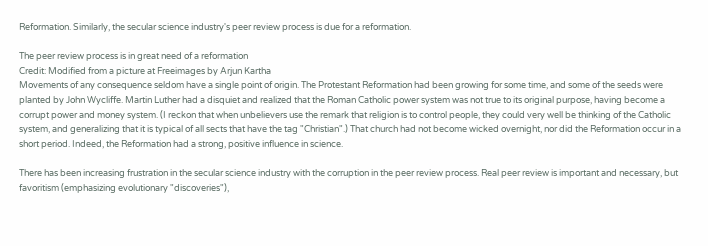Reformation. Similarly, the secular science industry's peer review process is due for a reformation.

The peer review process is in great need of a reformation
Credit: Modified from a picture at Freeimages by Arjun Kartha
Movements of any consequence seldom have a single point of origin. The Protestant Reformation had been growing for some time, and some of the seeds were planted by John Wycliffe. Martin Luther had a disquiet and realized that the Roman Catholic power system was not true to its original purpose, having become a corrupt power and money system. (I reckon that when unbelievers use the remark that religion is to control people, they could very well be thinking of the Catholic system, and generalizing that it is typical of all sects that have the tag "Christian".) That church had not become wicked overnight, nor did the Reformation occur in a short period. Indeed, the Reformation had a strong, positive influence in science.

There has been increasing frustration in the secular science industry with the corruption in the peer review process. Real peer review is important and necessary, but favoritism (emphasizing evolutionary "discoveries"),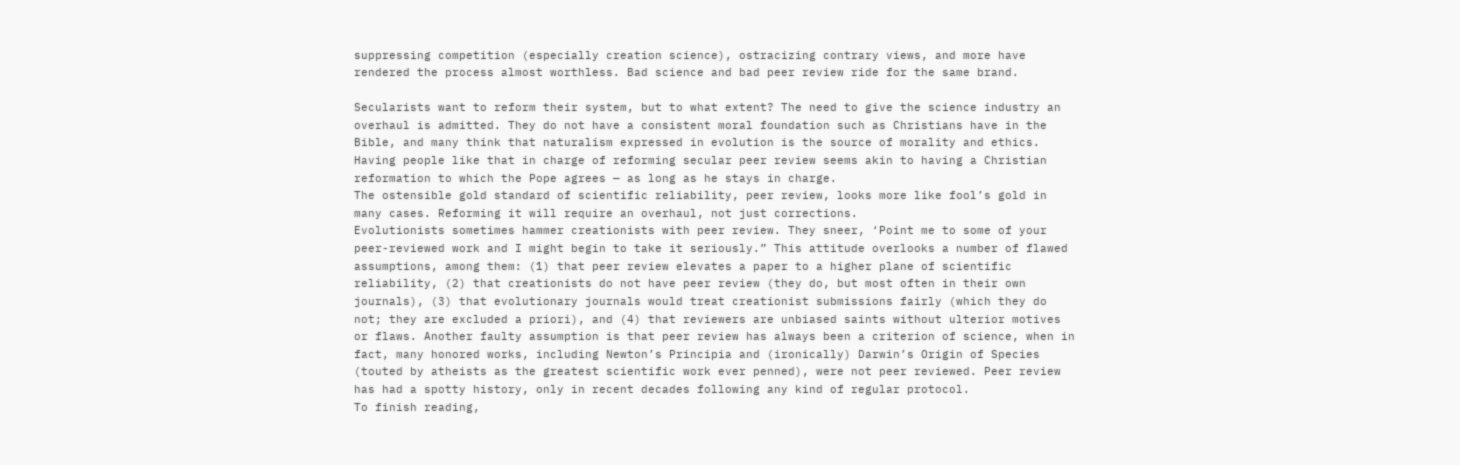suppressing competition (especially creation science), ostracizing contrary views, and more have rendered the process almost worthless. Bad science and bad peer review ride for the same brand.

Secularists want to reform their system, but to what extent? The need to give the science industry an overhaul is admitted. They do not have a consistent moral foundation such as Christians have in the Bible, and many think that naturalism expressed in evolution is the source of morality and ethics. Having people like that in charge of reforming secular peer review seems akin to having a Christian reformation to which the Pope agrees — as long as he stays in charge.
The ostensible gold standard of scientific reliability, peer review, looks more like fool’s gold in many cases. Reforming it will require an overhaul, not just corrections.
Evolutionists sometimes hammer creationists with peer review. They sneer, ‘Point me to some of your peer-reviewed work and I might begin to take it seriously.” This attitude overlooks a number of flawed assumptions, among them: (1) that peer review elevates a paper to a higher plane of scientific reliability, (2) that creationists do not have peer review (they do, but most often in their own journals), (3) that evolutionary journals would treat creationist submissions fairly (which they do not; they are excluded a priori), and (4) that reviewers are unbiased saints without ulterior motives or flaws. Another faulty assumption is that peer review has always been a criterion of science, when in fact, many honored works, including Newton’s Principia and (ironically) Darwin’s Origin of Species (touted by atheists as the greatest scientific work ever penned), were not peer reviewed. Peer review has had a spotty history, only in recent decades following any kind of regular protocol.
To finish reading,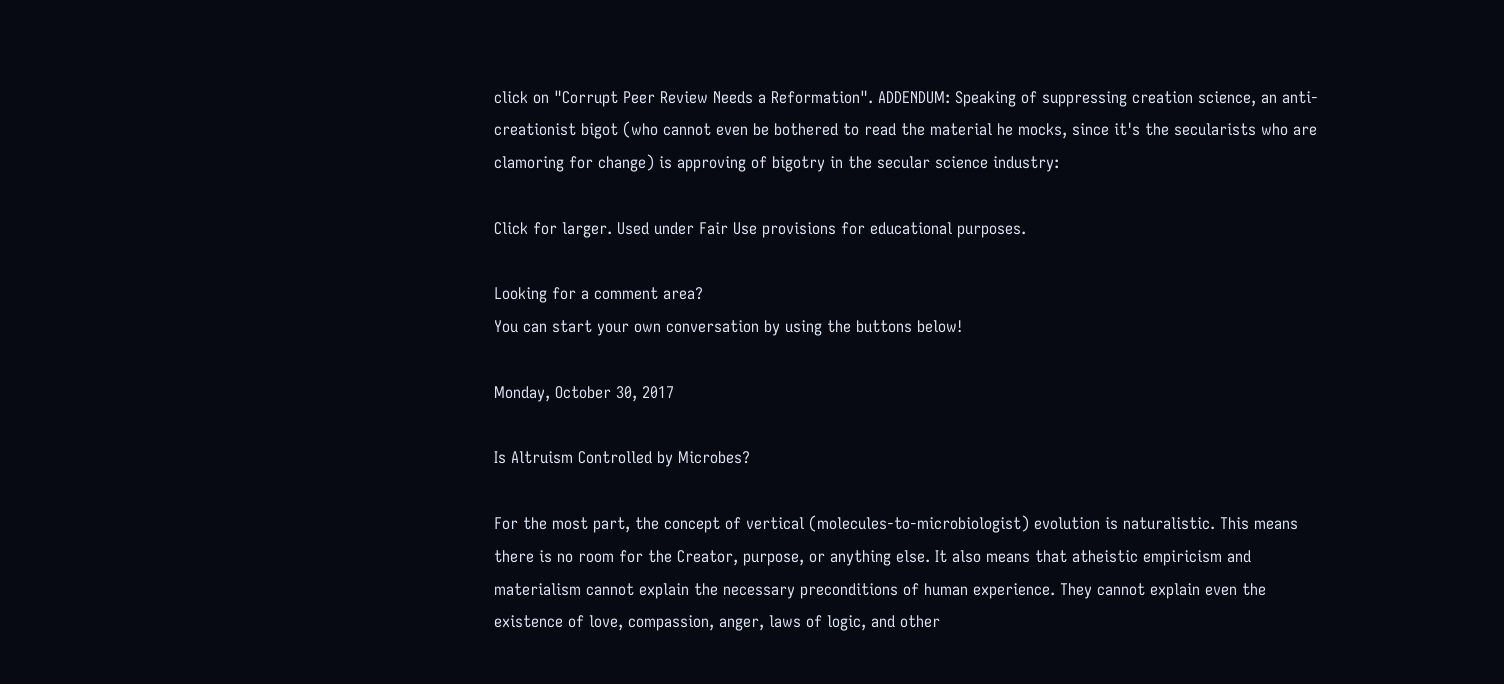click on "Corrupt Peer Review Needs a Reformation". ADDENDUM: Speaking of suppressing creation science, an anti-creationist bigot (who cannot even be bothered to read the material he mocks, since it's the secularists who are clamoring for change) is approving of bigotry in the secular science industry:

Click for larger. Used under Fair Use provisions for educational purposes.

Looking for a comment area?
You can start your own conversation by using the buttons below!

Monday, October 30, 2017

Is Altruism Controlled by Microbes?

For the most part, the concept of vertical (molecules-to-microbiologist) evolution is naturalistic. This means there is no room for the Creator, purpose, or anything else. It also means that atheistic empiricism and materialism cannot explain the necessary preconditions of human experience. They cannot explain even the existence of love, compassion, anger, laws of logic, and other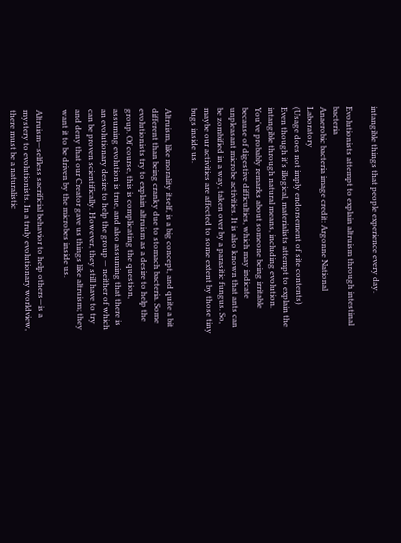intangible things that people experience every day.

Evolutionists attempt to explain altruism through intestinal bacteria
Anaerobic bacteria image credit: Argonne National Laboratory
(Usage does not imply endorsement of site contents)
Even though it's illogical, materialists attempt to explain the intangible through natural means, including evolution. You've probably remarks about someone being irritable because of digestive difficulties, which may indicate unpleasant microbe activities. It is also known that ants can be zombified in a way, taken over by a parasitic fungus. So, maybe our activities are affected to some extent by those tiny bugs inside us.

Altruism, like morality itself, is a big concept, and quite a bit different than being cranky due to stomach bacteria. Some evolutionists try to explain altruism as a desire to help the group. Of course, this is complicating the question, assuming evolution is true, and also assuming that there is an evolutionary desire to help the group — neither of which can be proven scientifically. However, they still have to try and deny that our Creator gave us things like altruism; they want it to be driven by the microbes inside us.

Altruism—selfless sacrificial behavior to help others—is a mystery to evolutionists. In a truly evolutionary worldview, there must be a naturalistic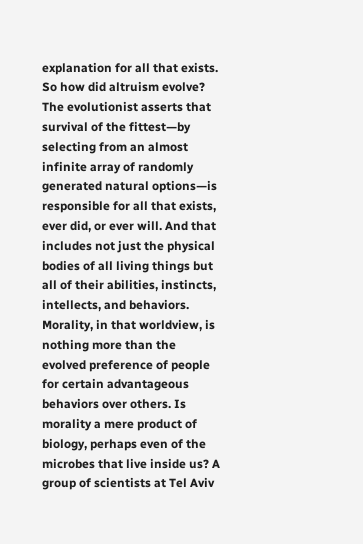explanation for all that exists. So how did altruism evolve?
The evolutionist asserts that survival of the fittest—by selecting from an almost infinite array of randomly generated natural options—is responsible for all that exists, ever did, or ever will. And that includes not just the physical bodies of all living things but all of their abilities, instincts, intellects, and behaviors. Morality, in that worldview, is nothing more than the evolved preference of people for certain advantageous behaviors over others. Is morality a mere product of biology, perhaps even of the microbes that live inside us? A group of scientists at Tel Aviv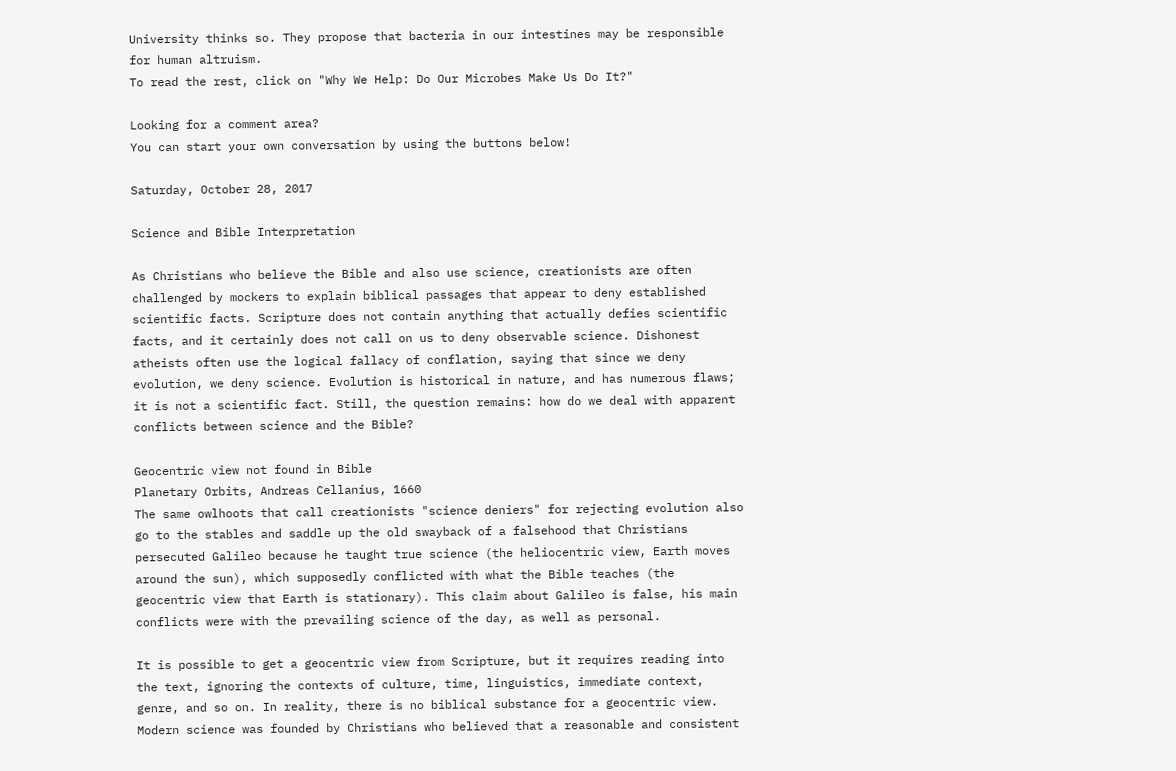University thinks so. They propose that bacteria in our intestines may be responsible for human altruism.
To read the rest, click on "Why We Help: Do Our Microbes Make Us Do It?"

Looking for a comment area?
You can start your own conversation by using the buttons below!

Saturday, October 28, 2017

Science and Bible Interpretation

As Christians who believe the Bible and also use science, creationists are often challenged by mockers to explain biblical passages that appear to deny established scientific facts. Scripture does not contain anything that actually defies scientific facts, and it certainly does not call on us to deny observable science. Dishonest atheists often use the logical fallacy of conflation, saying that since we deny evolution, we deny science. Evolution is historical in nature, and has numerous flaws; it is not a scientific fact. Still, the question remains: how do we deal with apparent conflicts between science and the Bible?

Geocentric view not found in Bible
Planetary Orbits, Andreas Cellanius, 1660
The same owlhoots that call creationists "science deniers" for rejecting evolution also go to the stables and saddle up the old swayback of a falsehood that Christians persecuted Galileo because he taught true science (the heliocentric view, Earth moves around the sun), which supposedly conflicted with what the Bible teaches (the geocentric view that Earth is stationary). This claim about Galileo is false, his main conflicts were with the prevailing science of the day, as well as personal.

It is possible to get a geocentric view from Scripture, but it requires reading into the text, ignoring the contexts of culture, time, linguistics, immediate context, genre, and so on. In reality, there is no biblical substance for a geocentric view.
Modern science was founded by Christians who believed that a reasonable and consistent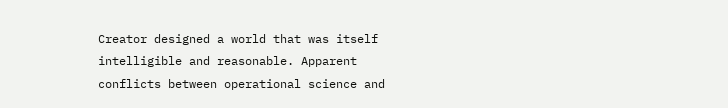Creator designed a world that was itself intelligible and reasonable. Apparent conflicts between operational science and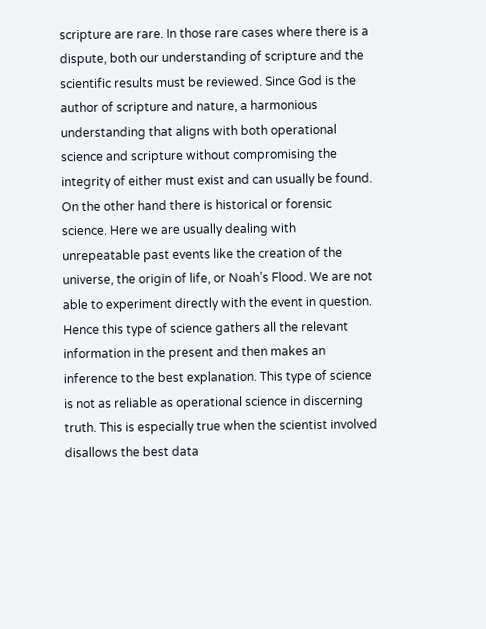scripture are rare. In those rare cases where there is a dispute, both our understanding of scripture and the scientific results must be reviewed. Since God is the author of scripture and nature, a harmonious understanding that aligns with both operational science and scripture without compromising the integrity of either must exist and can usually be found.
On the other hand there is historical or forensic science. Here we are usually dealing with unrepeatable past events like the creation of the universe, the origin of life, or Noah’s Flood. We are not able to experiment directly with the event in question. Hence this type of science gathers all the relevant information in the present and then makes an inference to the best explanation. This type of science is not as reliable as operational science in discerning truth. This is especially true when the scientist involved disallows the best data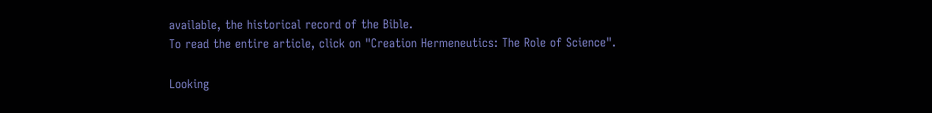available, the historical record of the Bible.
To read the entire article, click on "Creation Hermeneutics: The Role of Science".

Looking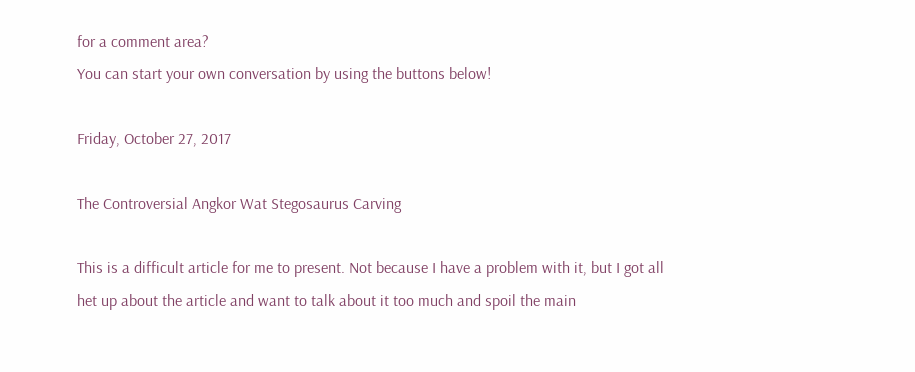for a comment area?
You can start your own conversation by using the buttons below!

Friday, October 27, 2017

The Controversial Angkor Wat Stegosaurus Carving

This is a difficult article for me to present. Not because I have a problem with it, but I got all het up about the article and want to talk about it too much and spoil the main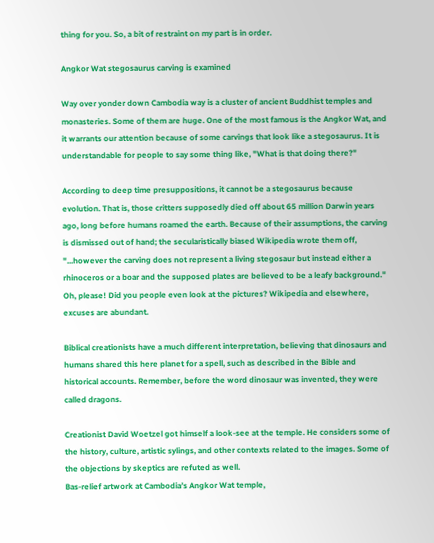thing for you. So, a bit of restraint on my part is in order.

Angkor Wat stegosaurus carving is examined

Way over yonder down Cambodia way is a cluster of ancient Buddhist temples and monasteries. Some of them are huge. One of the most famous is the Angkor Wat, and it warrants our attention because of some carvings that look like a stegosaurus. It is understandable for people to say some thing like, "What is that doing there?"

According to deep time presuppositions, it cannot be a stegosaurus because evolution. That is, those critters supposedly died off about 65 million Darwin years ago, long before humans roamed the earth. Because of their assumptions, the carving is dismissed out of hand; the secularistically biased Wikipedia wrote them off, "...however the carving does not represent a living stegosaur but instead either a rhinoceros or a boar and the supposed plates are believed to be a leafy background." Oh, please! Did you people even look at the pictures? Wikipedia and elsewhere, excuses are abundant.

Biblical creationists have a much different interpretation, believing that dinosaurs and humans shared this here planet for a spell, such as described in the Bible and historical accounts. Remember, before the word dinosaur was invented, they were called dragons.

Creationist David Woetzel got himself a look-see at the temple. He considers some of the history, culture, artistic sylings, and other contexts related to the images. Some of the objections by skeptics are refuted as well.
Bas-relief artwork at Cambodia’s Angkor Wat temple,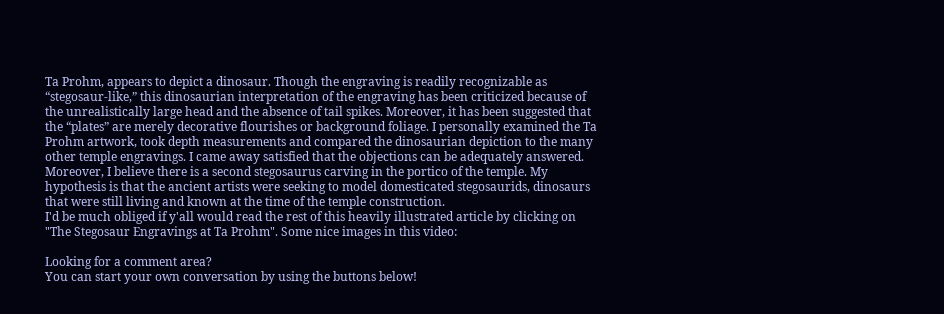Ta Prohm, appears to depict a dinosaur. Though the engraving is readily recognizable as “stegosaur-like,” this dinosaurian interpretation of the engraving has been criticized because of the unrealistically large head and the absence of tail spikes. Moreover, it has been suggested that the “plates” are merely decorative flourishes or background foliage. I personally examined the Ta Prohm artwork, took depth measurements and compared the dinosaurian depiction to the many other temple engravings. I came away satisfied that the objections can be adequately answered. Moreover, I believe there is a second stegosaurus carving in the portico of the temple. My hypothesis is that the ancient artists were seeking to model domesticated stegosaurids, dinosaurs that were still living and known at the time of the temple construction.
I'd be much obliged if y'all would read the rest of this heavily illustrated article by clicking on "The Stegosaur Engravings at Ta Prohm". Some nice images in this video:

Looking for a comment area?
You can start your own conversation by using the buttons below!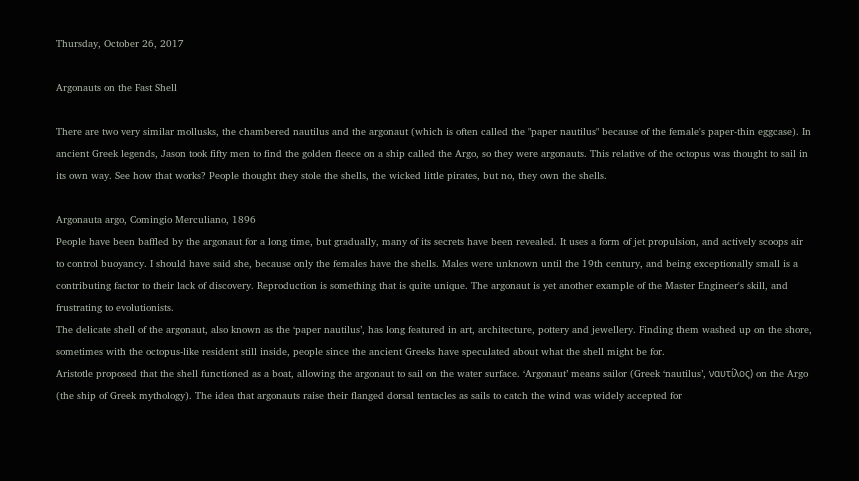Thursday, October 26, 2017

Argonauts on the Fast Shell

There are two very similar mollusks, the chambered nautilus and the argonaut (which is often called the "paper nautilus" because of the female's paper-thin eggcase). In ancient Greek legends, Jason took fifty men to find the golden fleece on a ship called the Argo, so they were argonauts. This relative of the octopus was thought to sail in its own way. See how that works? People thought they stole the shells, the wicked little pirates, but no, they own the shells.

Argonauta argo, Comingio Merculiano, 1896
People have been baffled by the argonaut for a long time, but gradually, many of its secrets have been revealed. It uses a form of jet propulsion, and actively scoops air to control buoyancy. I should have said she, because only the females have the shells. Males were unknown until the 19th century, and being exceptionally small is a contributing factor to their lack of discovery. Reproduction is something that is quite unique. The argonaut is yet another example of the Master Engineer's skill, and frustrating to evolutionists.
The delicate shell of the argonaut, also known as the ‘paper nautilus’, has long featured in art, architecture, pottery and jewellery. Finding them washed up on the shore, sometimes with the octopus-like resident still inside, people since the ancient Greeks have speculated about what the shell might be for.
Aristotle proposed that the shell functioned as a boat, allowing the argonaut to sail on the water surface. ‘Argonaut’ means sailor (Greek ‘nautilus’, ναυτίλος) on the Argo (the ship of Greek mythology). The idea that argonauts raise their flanged dorsal tentacles as sails to catch the wind was widely accepted for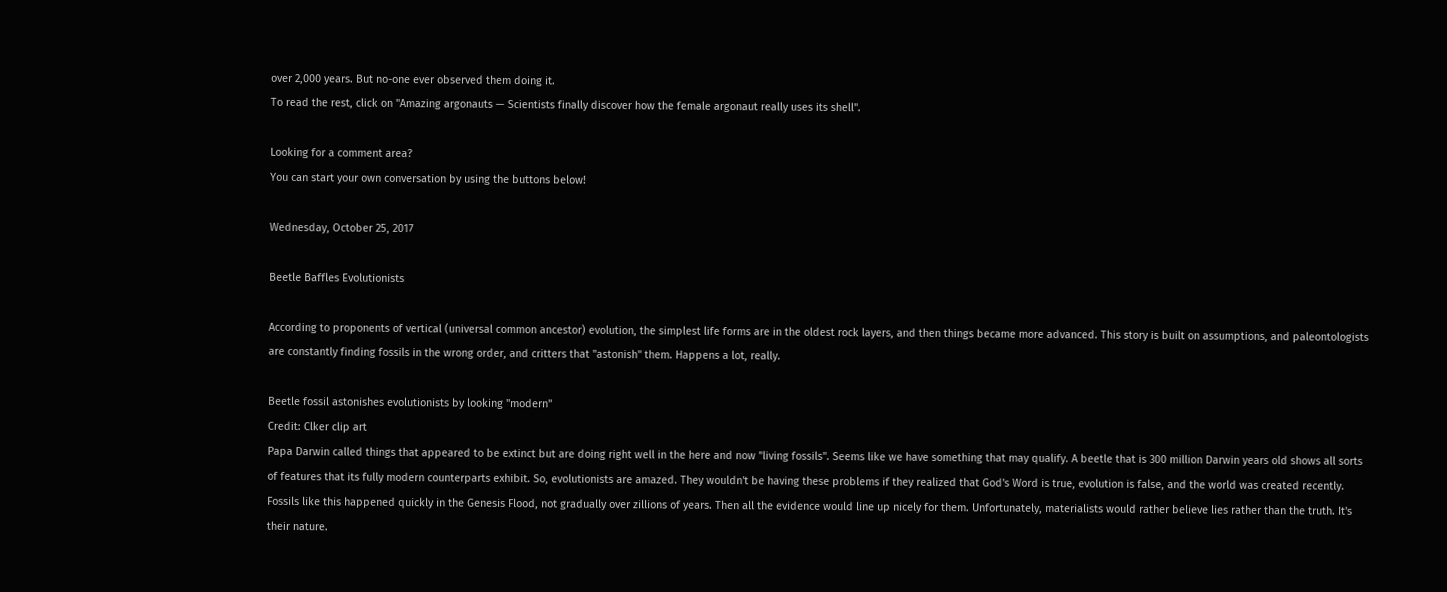over 2,000 years. But no-one ever observed them doing it.
To read the rest, click on "Amazing argonauts — Scientists finally discover how the female argonaut really uses its shell".

Looking for a comment area?
You can start your own conversation by using the buttons below!

Wednesday, October 25, 2017

Beetle Baffles Evolutionists

According to proponents of vertical (universal common ancestor) evolution, the simplest life forms are in the oldest rock layers, and then things became more advanced. This story is built on assumptions, and paleontologists are constantly finding fossils in the wrong order, and critters that "astonish" them. Happens a lot, really.

Beetle fossil astonishes evolutionists by looking "modern"
Credit: Clker clip art
Papa Darwin called things that appeared to be extinct but are doing right well in the here and now "living fossils". Seems like we have something that may qualify. A beetle that is 300 million Darwin years old shows all sorts of features that its fully modern counterparts exhibit. So, evolutionists are amazed. They wouldn't be having these problems if they realized that God's Word is true, evolution is false, and the world was created recently. Fossils like this happened quickly in the Genesis Flood, not gradually over zillions of years. Then all the evidence would line up nicely for them. Unfortunately, materialists would rather believe lies rather than the truth. It's their nature.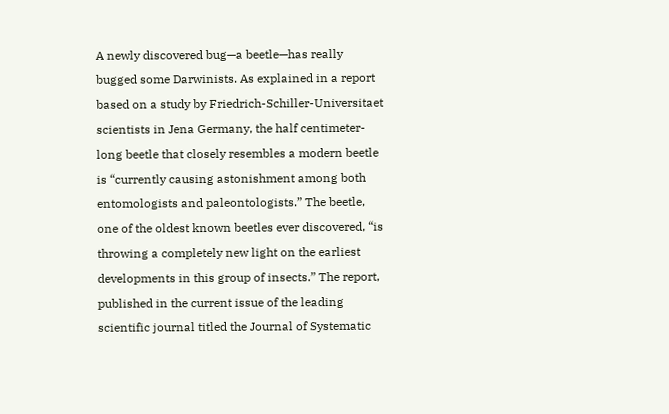A newly discovered bug—a beetle—has really bugged some Darwinists. As explained in a report based on a study by Friedrich-Schiller-Universitaet scientists in Jena Germany, the half centimeter-long beetle that closely resembles a modern beetle is “currently causing astonishment among both entomologists and paleontologists.” The beetle, one of the oldest known beetles ever discovered, “is throwing a completely new light on the earliest developments in this group of insects.” The report, published in the current issue of the leading scientific journal titled the Journal of Systematic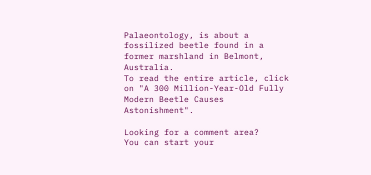Palaeontology, is about a fossilized beetle found in a former marshland in Belmont, Australia.
To read the entire article, click on "A 300 Million-Year-Old Fully Modern Beetle Causes Astonishment".

Looking for a comment area?
You can start your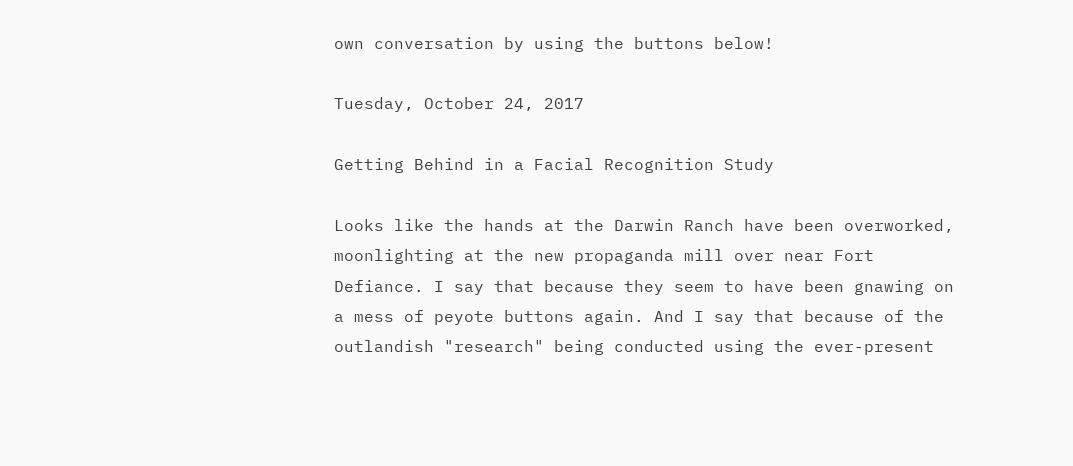own conversation by using the buttons below!

Tuesday, October 24, 2017

Getting Behind in a Facial Recognition Study

Looks like the hands at the Darwin Ranch have been overworked, moonlighting at the new propaganda mill over near Fort Defiance. I say that because they seem to have been gnawing on a mess of peyote buttons again. And I say that because of the outlandish "research" being conducted using the ever-present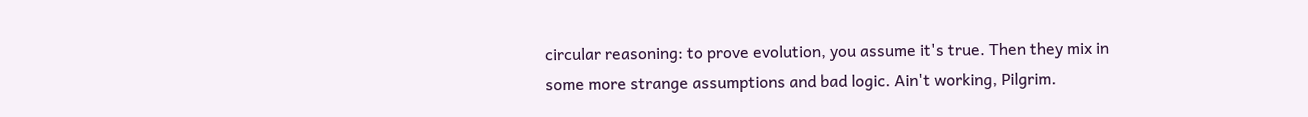circular reasoning: to prove evolution, you assume it's true. Then they mix in some more strange assumptions and bad logic. Ain't working, Pilgrim.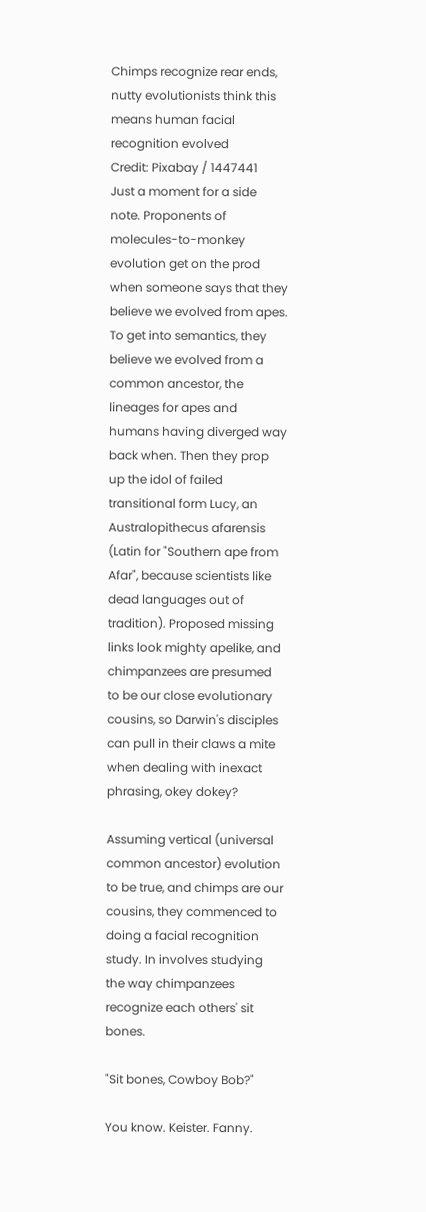Chimps recognize rear ends, nutty evolutionists think this means human facial recognition evolved
Credit: Pixabay / 1447441
Just a moment for a side note. Proponents of molecules-to-monkey evolution get on the prod when someone says that they believe we evolved from apes. To get into semantics, they believe we evolved from a common ancestor, the lineages for apes and humans having diverged way back when. Then they prop up the idol of failed transitional form Lucy, an Australopithecus afarensis (Latin for "Southern ape from Afar", because scientists like dead languages out of tradition). Proposed missing links look mighty apelike, and chimpanzees are presumed to be our close evolutionary cousins, so Darwin's disciples can pull in their claws a mite when dealing with inexact phrasing, okey dokey?

Assuming vertical (universal common ancestor) evolution to be true, and chimps are our cousins, they commenced to doing a facial recognition study. In involves studying the way chimpanzees recognize each others' sit bones.

"Sit bones, Cowboy Bob?"

You know. Keister. Fanny.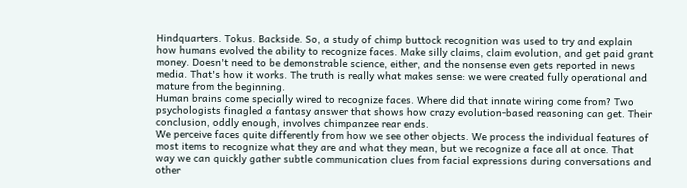Hindquarters. Tokus. Backside. So, a study of chimp buttock recognition was used to try and explain how humans evolved the ability to recognize faces. Make silly claims, claim evolution, and get paid grant money. Doesn't need to be demonstrable science, either, and the nonsense even gets reported in news media. That's how it works. The truth is really what makes sense: we were created fully operational and mature from the beginning.
Human brains come specially wired to recognize faces. Where did that innate wiring come from? Two psychologists finagled a fantasy answer that shows how crazy evolution-based reasoning can get. Their conclusion, oddly enough, involves chimpanzee rear ends.
We perceive faces quite differently from how we see other objects. We process the individual features of most items to recognize what they are and what they mean, but we recognize a face all at once. That way we can quickly gather subtle communication clues from facial expressions during conversations and other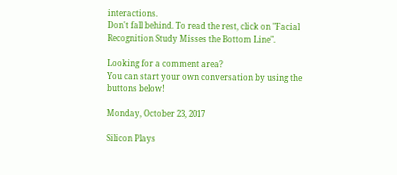interactions.
Don't fall behind. To read the rest, click on "Facial Recognition Study Misses the Bottom Line".

Looking for a comment area?
You can start your own conversation by using the buttons below!

Monday, October 23, 2017

Silicon Plays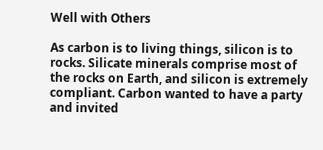Well with Others

As carbon is to living things, silicon is to rocks. Silicate minerals comprise most of the rocks on Earth, and silicon is extremely compliant. Carbon wanted to have a party and invited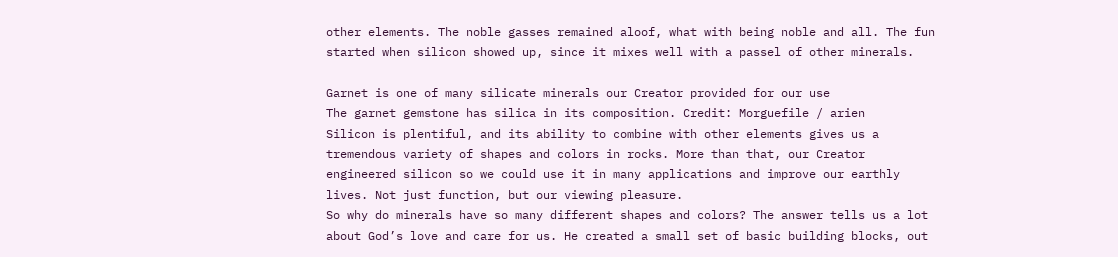other elements. The noble gasses remained aloof, what with being noble and all. The fun started when silicon showed up, since it mixes well with a passel of other minerals.

Garnet is one of many silicate minerals our Creator provided for our use
The garnet gemstone has silica in its composition. Credit: Morguefile / arien
Silicon is plentiful, and its ability to combine with other elements gives us a tremendous variety of shapes and colors in rocks. More than that, our Creator engineered silicon so we could use it in many applications and improve our earthly lives. Not just function, but our viewing pleasure.
So why do minerals have so many different shapes and colors? The answer tells us a lot about God’s love and care for us. He created a small set of basic building blocks, out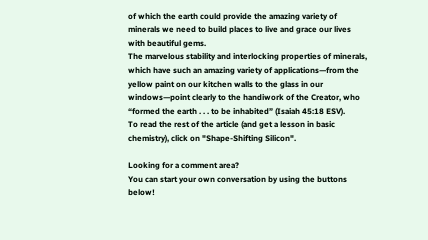of which the earth could provide the amazing variety of minerals we need to build places to live and grace our lives with beautiful gems.
The marvelous stability and interlocking properties of minerals, which have such an amazing variety of applications—from the yellow paint on our kitchen walls to the glass in our windows—point clearly to the handiwork of the Creator, who “formed the earth . . . to be inhabited” (Isaiah 45:18 ESV).
To read the rest of the article (and get a lesson in basic chemistry), click on "Shape-Shifting Silicon".

Looking for a comment area?
You can start your own conversation by using the buttons below!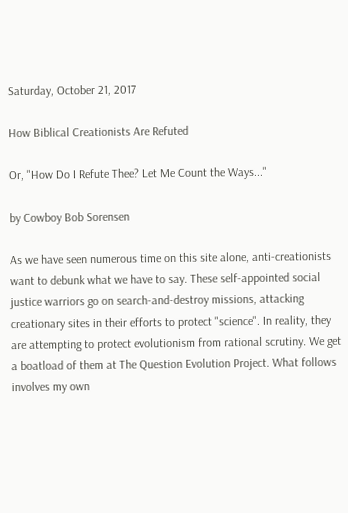Saturday, October 21, 2017

How Biblical Creationists Are Refuted

Or, "How Do I Refute Thee? Let Me Count the Ways..."

by Cowboy Bob Sorensen

As we have seen numerous time on this site alone, anti-creationists want to debunk what we have to say. These self-appointed social justice warriors go on search-and-destroy missions, attacking creationary sites in their efforts to protect "science". In reality, they are attempting to protect evolutionism from rational scrutiny. We get a boatload of them at The Question Evolution Project. What follows involves my own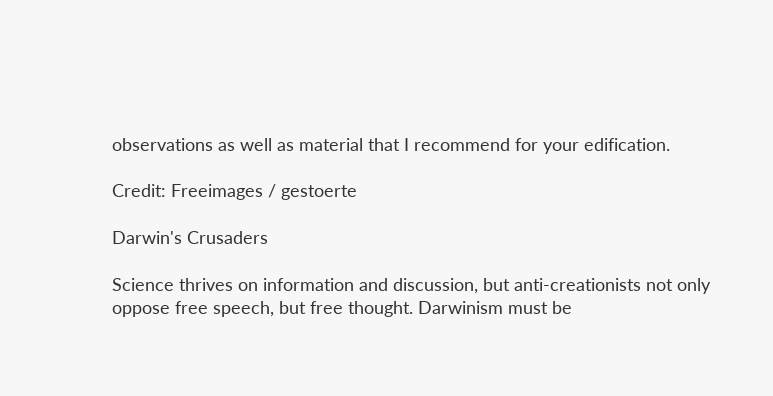observations as well as material that I recommend for your edification.

Credit: Freeimages / gestoerte

Darwin's Crusaders

Science thrives on information and discussion, but anti-creationists not only oppose free speech, but free thought. Darwinism must be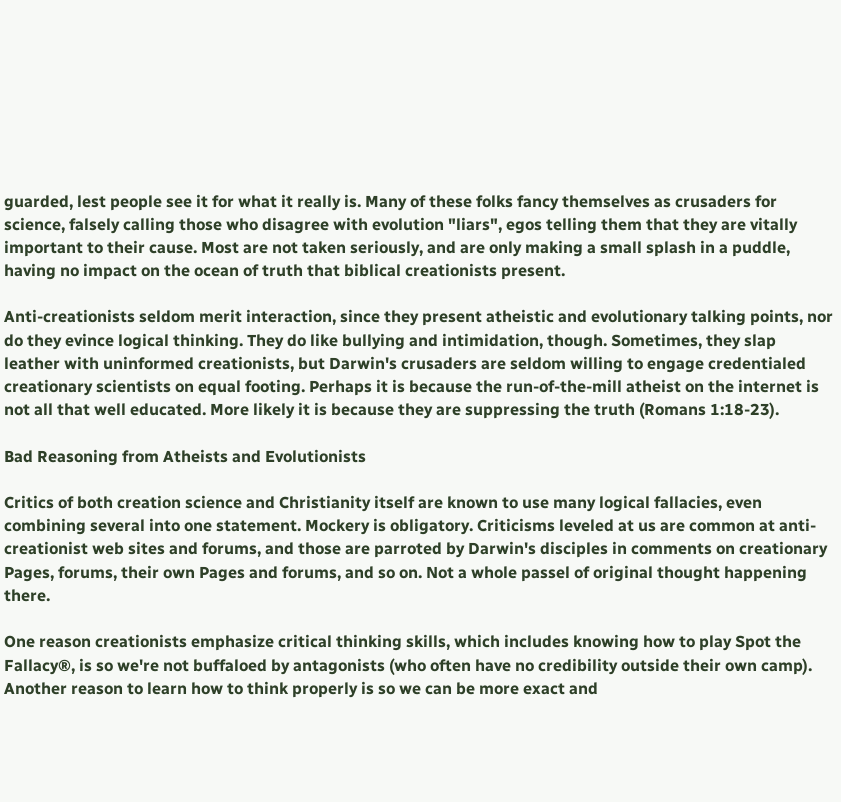guarded, lest people see it for what it really is. Many of these folks fancy themselves as crusaders for science, falsely calling those who disagree with evolution "liars", egos telling them that they are vitally important to their cause. Most are not taken seriously, and are only making a small splash in a puddle, having no impact on the ocean of truth that biblical creationists present.

Anti-creationists seldom merit interaction, since they present atheistic and evolutionary talking points, nor do they evince logical thinking. They do like bullying and intimidation, though. Sometimes, they slap leather with uninformed creationists, but Darwin's crusaders are seldom willing to engage credentialed creationary scientists on equal footing. Perhaps it is because the run-of-the-mill atheist on the internet is not all that well educated. More likely it is because they are suppressing the truth (Romans 1:18-23).

Bad Reasoning from Atheists and Evolutionists

Critics of both creation science and Christianity itself are known to use many logical fallacies, even combining several into one statement. Mockery is obligatory. Criticisms leveled at us are common at anti-creationist web sites and forums, and those are parroted by Darwin's disciples in comments on creationary Pages, forums, their own Pages and forums, and so on. Not a whole passel of original thought happening there.

One reason creationists emphasize critical thinking skills, which includes knowing how to play Spot the Fallacy®, is so we're not buffaloed by antagonists (who often have no credibility outside their own camp). Another reason to learn how to think properly is so we can be more exact and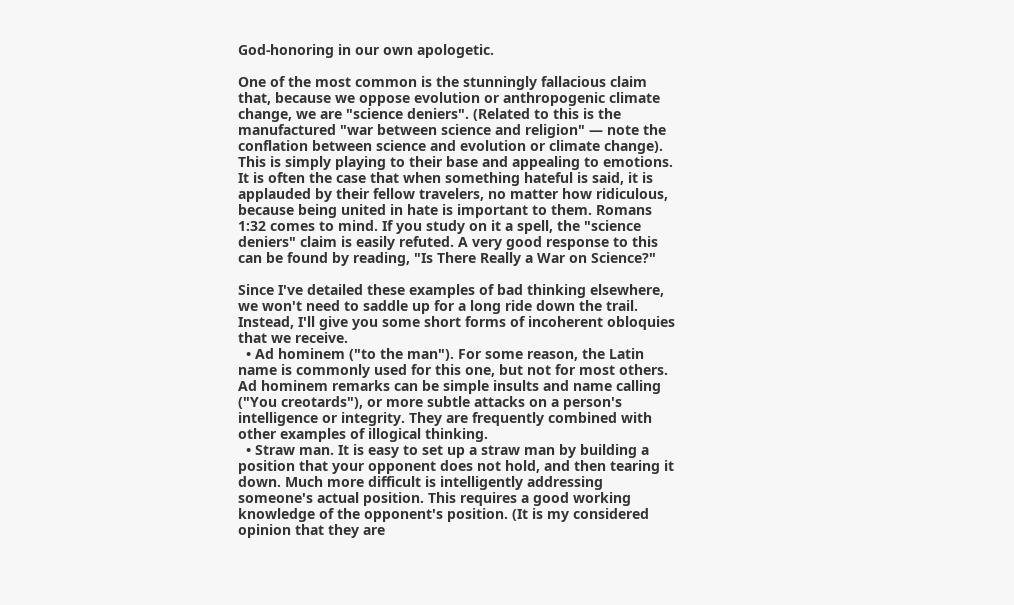God-honoring in our own apologetic.

One of the most common is the stunningly fallacious claim that, because we oppose evolution or anthropogenic climate change, we are "science deniers". (Related to this is the manufactured "war between science and religion" — note the conflation between science and evolution or climate change). This is simply playing to their base and appealing to emotions. It is often the case that when something hateful is said, it is applauded by their fellow travelers, no matter how ridiculous, because being united in hate is important to them. Romans 1:32 comes to mind. If you study on it a spell, the "science deniers" claim is easily refuted. A very good response to this can be found by reading, "Is There Really a War on Science?"

Since I've detailed these examples of bad thinking elsewhere, we won't need to saddle up for a long ride down the trail. Instead, I'll give you some short forms of incoherent obloquies that we receive.
  • Ad hominem ("to the man"). For some reason, the Latin name is commonly used for this one, but not for most others. Ad hominem remarks can be simple insults and name calling ("You creotards"), or more subtle attacks on a person's intelligence or integrity. They are frequently combined with other examples of illogical thinking.
  • Straw man. It is easy to set up a straw man by building a position that your opponent does not hold, and then tearing it down. Much more difficult is intelligently addressing someone's actual position. This requires a good working knowledge of the opponent's position. (It is my considered opinion that they are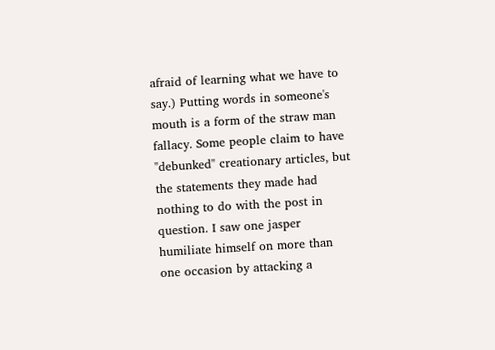afraid of learning what we have to say.) Putting words in someone's mouth is a form of the straw man fallacy. Some people claim to have "debunked" creationary articles, but the statements they made had nothing to do with the post in question. I saw one jasper humiliate himself on more than one occasion by attacking a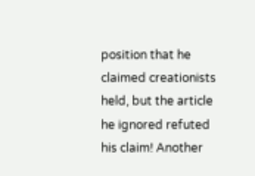position that he claimed creationists held, but the article he ignored refuted his claim! Another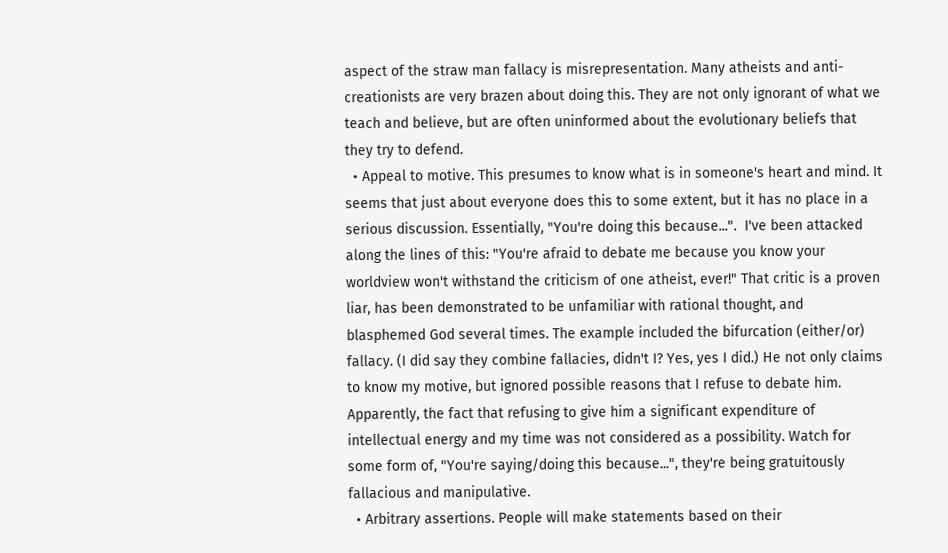aspect of the straw man fallacy is misrepresentation. Many atheists and anti-creationists are very brazen about doing this. They are not only ignorant of what we teach and believe, but are often uninformed about the evolutionary beliefs that they try to defend.
  • Appeal to motive. This presumes to know what is in someone's heart and mind. It seems that just about everyone does this to some extent, but it has no place in a serious discussion. Essentially, "You're doing this because...".  I've been attacked along the lines of this: "You're afraid to debate me because you know your worldview won't withstand the criticism of one atheist, ever!" That critic is a proven liar, has been demonstrated to be unfamiliar with rational thought, and blasphemed God several times. The example included the bifurcation (either/or) fallacy. (I did say they combine fallacies, didn't I? Yes, yes I did.) He not only claims to know my motive, but ignored possible reasons that I refuse to debate him. Apparently, the fact that refusing to give him a significant expenditure of intellectual energy and my time was not considered as a possibility. Watch for some form of, "You're saying/doing this because...", they're being gratuitously fallacious and manipulative.
  • Arbitrary assertions. People will make statements based on their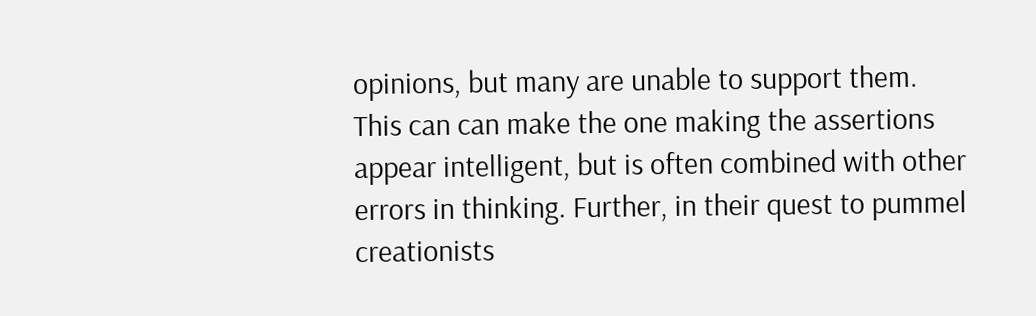opinions, but many are unable to support them. This can can make the one making the assertions appear intelligent, but is often combined with other errors in thinking. Further, in their quest to pummel creationists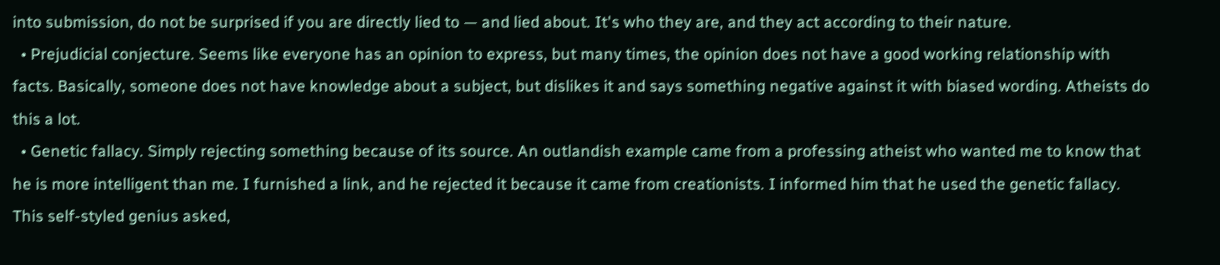into submission, do not be surprised if you are directly lied to — and lied about. It's who they are, and they act according to their nature.
  • Prejudicial conjecture. Seems like everyone has an opinion to express, but many times, the opinion does not have a good working relationship with facts. Basically, someone does not have knowledge about a subject, but dislikes it and says something negative against it with biased wording. Atheists do this a lot.
  • Genetic fallacy. Simply rejecting something because of its source. An outlandish example came from a professing atheist who wanted me to know that he is more intelligent than me. I furnished a link, and he rejected it because it came from creationists. I informed him that he used the genetic fallacy. This self-styled genius asked,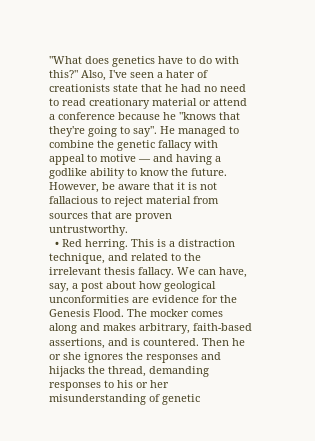"What does genetics have to do with this?" Also, I've seen a hater of creationists state that he had no need to read creationary material or attend a conference because he "knows that they're going to say". He managed to combine the genetic fallacy with appeal to motive — and having a godlike ability to know the future. However, be aware that it is not fallacious to reject material from sources that are proven untrustworthy.
  • Red herring. This is a distraction technique, and related to the irrelevant thesis fallacy. We can have, say, a post about how geological unconformities are evidence for the Genesis Flood. The mocker comes along and makes arbitrary, faith-based assertions, and is countered. Then he or she ignores the responses and hijacks the thread, demanding responses to his or her misunderstanding of genetic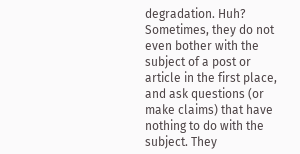degradation. Huh? Sometimes, they do not even bother with the subject of a post or article in the first place, and ask questions (or make claims) that have nothing to do with the subject. They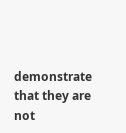demonstrate that they are not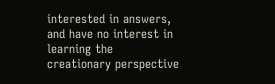interested in answers, and have no interest in learning the creationary perspective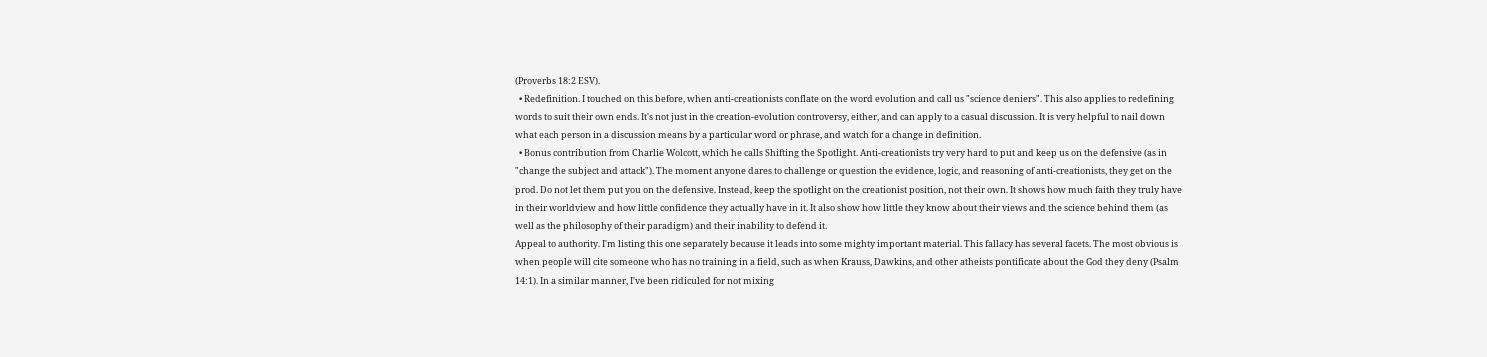(Proverbs 18:2 ESV).
  • Redefinition. I touched on this before, when anti-creationists conflate on the word evolution and call us "science deniers". This also applies to redefining words to suit their own ends. It's not just in the creation-evolution controversy, either, and can apply to a casual discussion. It is very helpful to nail down what each person in a discussion means by a particular word or phrase, and watch for a change in definition.
  • Bonus contribution from Charlie Wolcott, which he calls Shifting the Spotlight. Anti-creationists try very hard to put and keep us on the defensive (as in "change the subject and attack"). The moment anyone dares to challenge or question the evidence, logic, and reasoning of anti-creationists, they get on the prod. Do not let them put you on the defensive. Instead, keep the spotlight on the creationist position, not their own. It shows how much faith they truly have in their worldview and how little confidence they actually have in it. It also show how little they know about their views and the science behind them (as well as the philosophy of their paradigm) and their inability to defend it.
Appeal to authority. I'm listing this one separately because it leads into some mighty important material. This fallacy has several facets. The most obvious is when people will cite someone who has no training in a field, such as when Krauss, Dawkins, and other atheists pontificate about the God they deny (Psalm 14:1). In a similar manner, I've been ridiculed for not mixing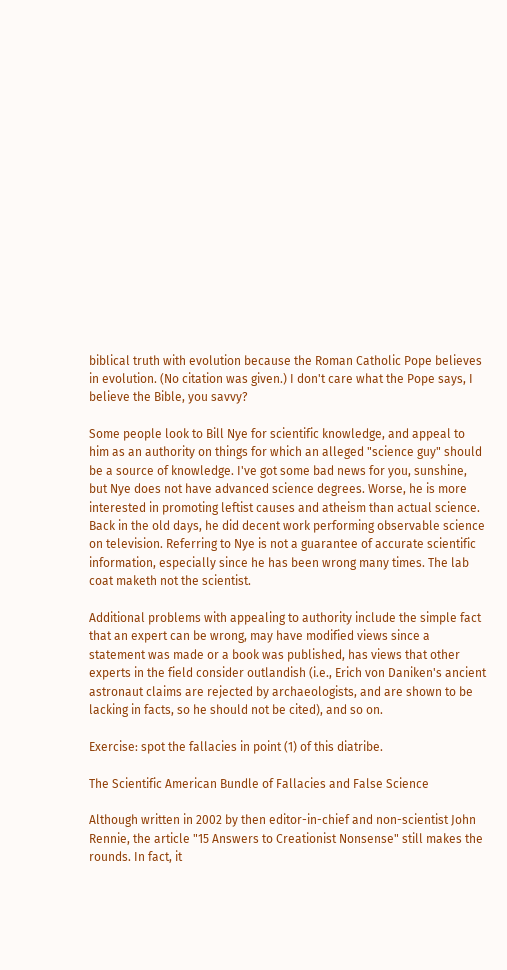biblical truth with evolution because the Roman Catholic Pope believes in evolution. (No citation was given.) I don't care what the Pope says, I believe the Bible, you savvy?

Some people look to Bill Nye for scientific knowledge, and appeal to him as an authority on things for which an alleged "science guy" should be a source of knowledge. I've got some bad news for you, sunshine, but Nye does not have advanced science degrees. Worse, he is more interested in promoting leftist causes and atheism than actual science. Back in the old days, he did decent work performing observable science on television. Referring to Nye is not a guarantee of accurate scientific information, especially since he has been wrong many times. The lab coat maketh not the scientist.

Additional problems with appealing to authority include the simple fact that an expert can be wrong, may have modified views since a statement was made or a book was published, has views that other experts in the field consider outlandish (i.e., Erich von Daniken's ancient astronaut claims are rejected by archaeologists, and are shown to be lacking in facts, so he should not be cited), and so on.

Exercise: spot the fallacies in point (1) of this diatribe.

The Scientific American Bundle of Fallacies and False Science

Although written in 2002 by then editor-in-chief and non-scientist John Rennie, the article "15 Answers to Creationist Nonsense" still makes the rounds. In fact, it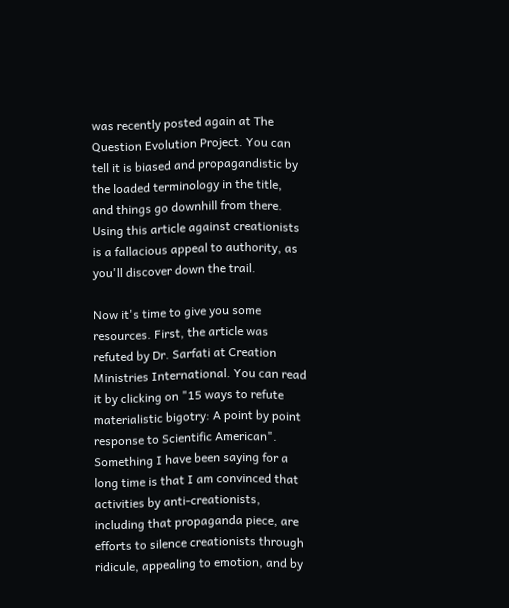was recently posted again at The Question Evolution Project. You can tell it is biased and propagandistic by the loaded terminology in the title, and things go downhill from there. Using this article against creationists is a fallacious appeal to authority, as you'll discover down the trail.

Now it's time to give you some resources. First, the article was refuted by Dr. Sarfati at Creation Ministries International. You can read it by clicking on "15 ways to refute materialistic bigotry: A point by point response to Scientific American". Something I have been saying for a long time is that I am convinced that activities by anti-creationists, including that propaganda piece, are efforts to silence creationists through ridicule, appealing to emotion, and by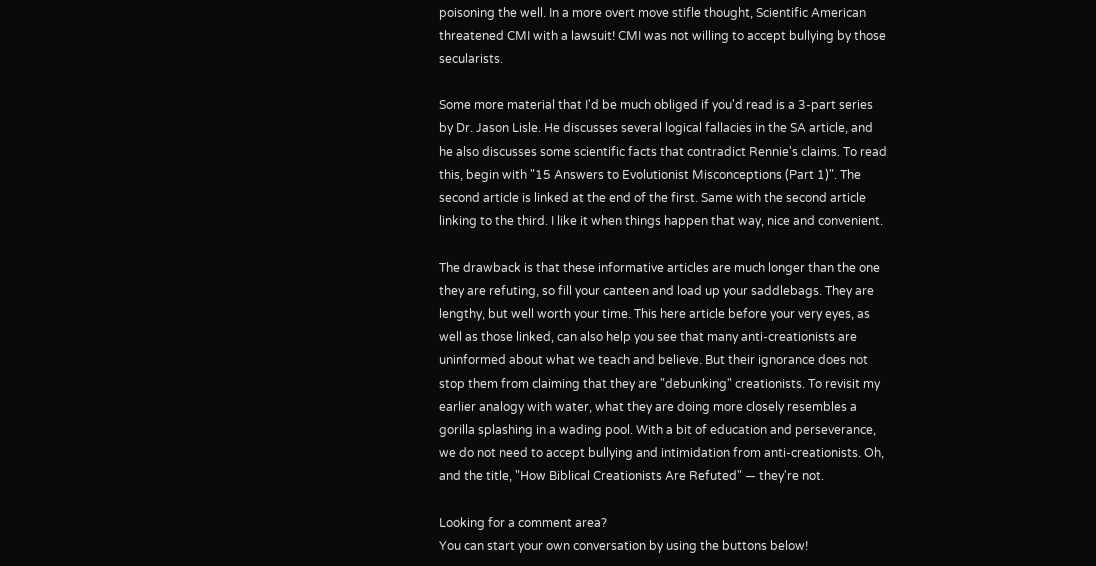poisoning the well. In a more overt move stifle thought, Scientific American threatened CMI with a lawsuit! CMI was not willing to accept bullying by those secularists.

Some more material that I'd be much obliged if you'd read is a 3-part series by Dr. Jason Lisle. He discusses several logical fallacies in the SA article, and he also discusses some scientific facts that contradict Rennie's claims. To read this, begin with "15 Answers to Evolutionist Misconceptions (Part 1)". The second article is linked at the end of the first. Same with the second article linking to the third. I like it when things happen that way, nice and convenient.

The drawback is that these informative articles are much longer than the one they are refuting, so fill your canteen and load up your saddlebags. They are lengthy, but well worth your time. This here article before your very eyes, as well as those linked, can also help you see that many anti-creationists are uninformed about what we teach and believe. But their ignorance does not stop them from claiming that they are "debunking" creationists. To revisit my earlier analogy with water, what they are doing more closely resembles a gorilla splashing in a wading pool. With a bit of education and perseverance, we do not need to accept bullying and intimidation from anti-creationists. Oh, and the title, "How Biblical Creationists Are Refuted" — they're not.

Looking for a comment area?
You can start your own conversation by using the buttons below!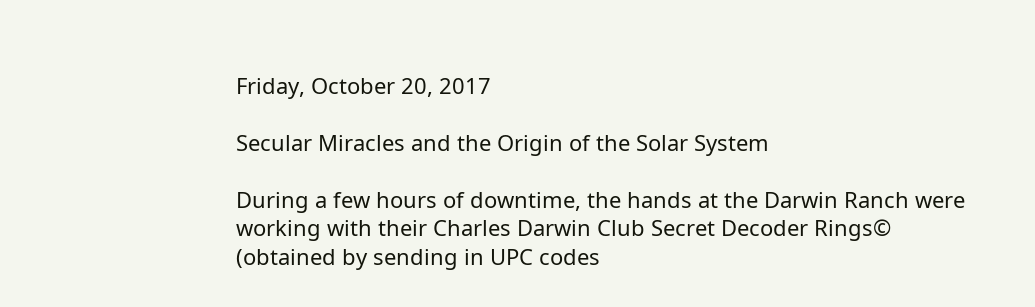Friday, October 20, 2017

Secular Miracles and the Origin of the Solar System

During a few hours of downtime, the hands at the Darwin Ranch were working with their Charles Darwin Club Secret Decoder Rings© (obtained by sending in UPC codes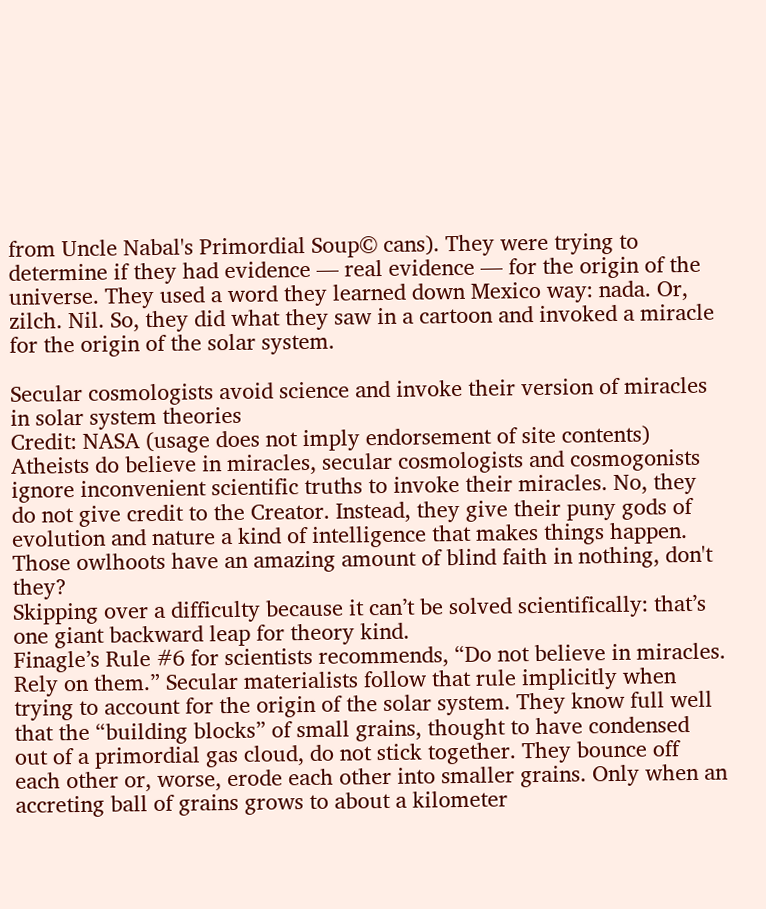from Uncle Nabal's Primordial Soup© cans). They were trying to determine if they had evidence — real evidence — for the origin of the universe. They used a word they learned down Mexico way: nada. Or, zilch. Nil. So, they did what they saw in a cartoon and invoked a miracle for the origin of the solar system.

Secular cosmologists avoid science and invoke their version of miracles in solar system theories
Credit: NASA (usage does not imply endorsement of site contents)
Atheists do believe in miracles, secular cosmologists and cosmogonists ignore inconvenient scientific truths to invoke their miracles. No, they do not give credit to the Creator. Instead, they give their puny gods of evolution and nature a kind of intelligence that makes things happen. Those owlhoots have an amazing amount of blind faith in nothing, don't they?
Skipping over a difficulty because it can’t be solved scientifically: that’s one giant backward leap for theory kind.
Finagle’s Rule #6 for scientists recommends, “Do not believe in miracles. Rely on them.” Secular materialists follow that rule implicitly when trying to account for the origin of the solar system. They know full well that the “building blocks” of small grains, thought to have condensed out of a primordial gas cloud, do not stick together. They bounce off each other or, worse, erode each other into smaller grains. Only when an accreting ball of grains grows to about a kilometer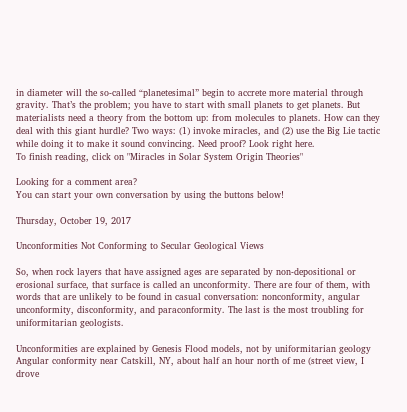in diameter will the so-called “planetesimal” begin to accrete more material through gravity. That’s the problem; you have to start with small planets to get planets. But materialists need a theory from the bottom up: from molecules to planets. How can they deal with this giant hurdle? Two ways: (1) invoke miracles, and (2) use the Big Lie tactic while doing it to make it sound convincing. Need proof? Look right here.
To finish reading, click on "Miracles in Solar System Origin Theories"

Looking for a comment area?
You can start your own conversation by using the buttons below!

Thursday, October 19, 2017

Unconformities Not Conforming to Secular Geological Views

So, when rock layers that have assigned ages are separated by non-depositional or erosional surface, that surface is called an unconformity. There are four of them, with words that are unlikely to be found in casual conversation: nonconformity, angular unconformity, disconformity, and paraconformity. The last is the most troubling for uniformitarian geologists.

Unconformities are explained by Genesis Flood models, not by uniformitarian geology
Angular conformity near Catskill, NY, about half an hour north of me (street view, I drove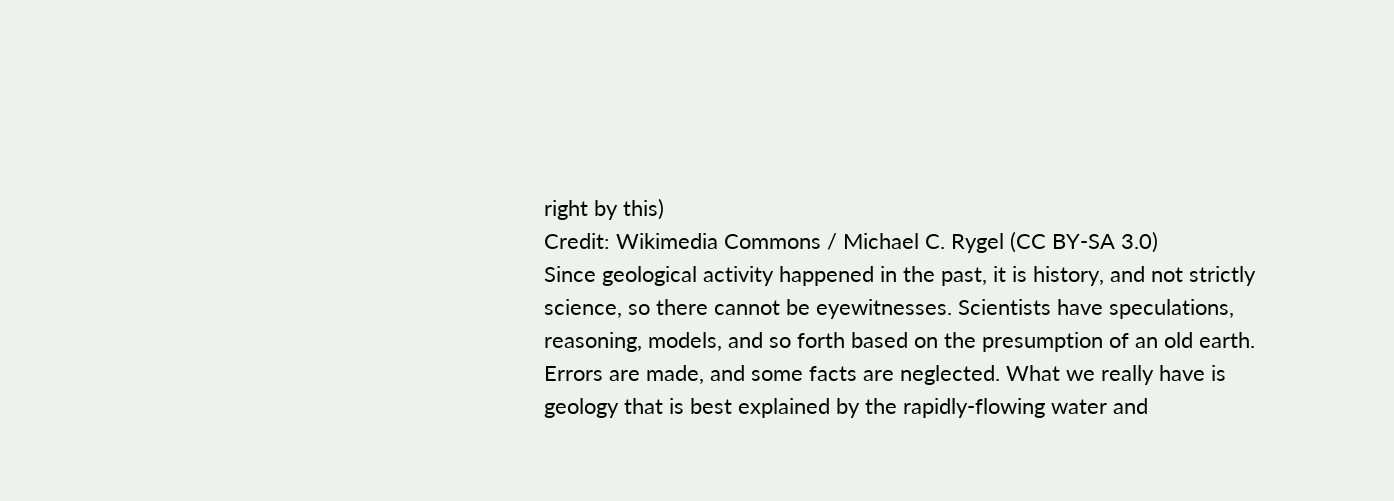right by this)
Credit: Wikimedia Commons / Michael C. Rygel (CC BY-SA 3.0)
Since geological activity happened in the past, it is history, and not strictly science, so there cannot be eyewitnesses. Scientists have speculations, reasoning, models, and so forth based on the presumption of an old earth. Errors are made, and some facts are neglected. What we really have is geology that is best explained by the rapidly-flowing water and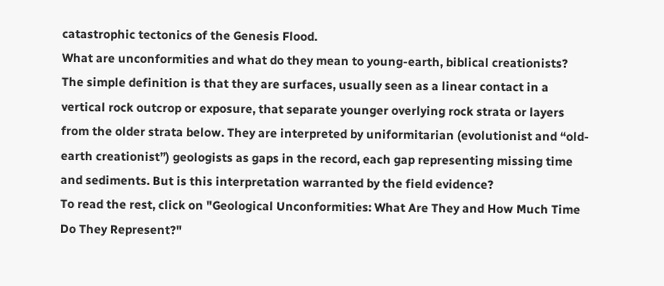catastrophic tectonics of the Genesis Flood.
What are unconformities and what do they mean to young-earth, biblical creationists? The simple definition is that they are surfaces, usually seen as a linear contact in a vertical rock outcrop or exposure, that separate younger overlying rock strata or layers from the older strata below. They are interpreted by uniformitarian (evolutionist and “old-earth creationist”) geologists as gaps in the record, each gap representing missing time and sediments. But is this interpretation warranted by the field evidence?
To read the rest, click on "Geological Unconformities: What Are They and How Much Time Do They Represent?"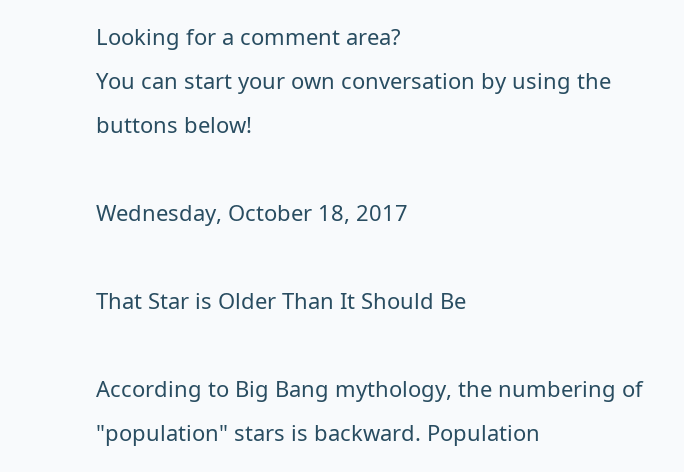Looking for a comment area?
You can start your own conversation by using the buttons below!

Wednesday, October 18, 2017

That Star is Older Than It Should Be

According to Big Bang mythology, the numbering of "population" stars is backward. Population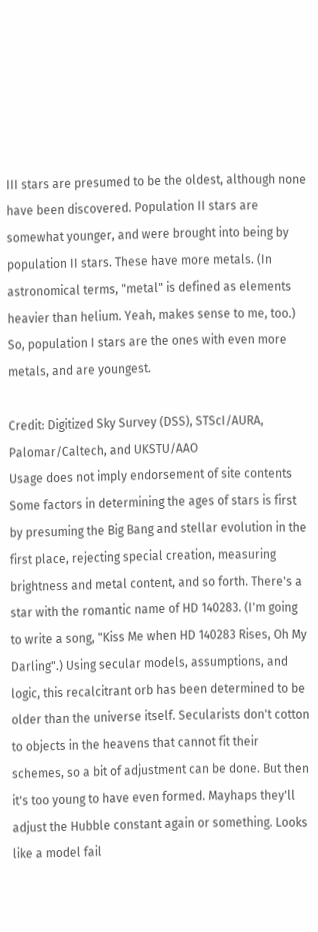III stars are presumed to be the oldest, although none have been discovered. Population II stars are somewhat younger, and were brought into being by population II stars. These have more metals. (In astronomical terms, "metal" is defined as elements heavier than helium. Yeah, makes sense to me, too.) So, population I stars are the ones with even more metals, and are youngest.

Credit: Digitized Sky Survey (DSS), STScI/AURA, Palomar/Caltech, and UKSTU/AAO
Usage does not imply endorsement of site contents
Some factors in determining the ages of stars is first by presuming the Big Bang and stellar evolution in the first place, rejecting special creation, measuring brightness and metal content, and so forth. There's a star with the romantic name of HD 140283. (I'm going to write a song, "Kiss Me when HD 140283 Rises, Oh My Darling".) Using secular models, assumptions, and logic, this recalcitrant orb has been determined to be older than the universe itself. Secularists don't cotton to objects in the heavens that cannot fit their schemes, so a bit of adjustment can be done. But then it's too young to have even formed. Mayhaps they'll adjust the Hubble constant again or something. Looks like a model fail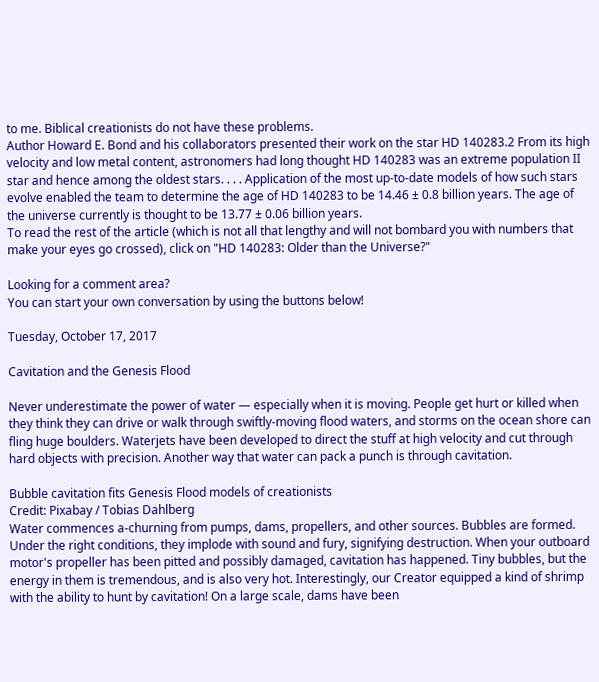to me. Biblical creationists do not have these problems.
Author Howard E. Bond and his collaborators presented their work on the star HD 140283.2 From its high velocity and low metal content, astronomers had long thought HD 140283 was an extreme population II star and hence among the oldest stars. . . . Application of the most up-to-date models of how such stars evolve enabled the team to determine the age of HD 140283 to be 14.46 ± 0.8 billion years. The age of the universe currently is thought to be 13.77 ± 0.06 billion years.
To read the rest of the article (which is not all that lengthy and will not bombard you with numbers that make your eyes go crossed), click on "HD 140283: Older than the Universe?"

Looking for a comment area?
You can start your own conversation by using the buttons below!

Tuesday, October 17, 2017

Cavitation and the Genesis Flood

Never underestimate the power of water — especially when it is moving. People get hurt or killed when they think they can drive or walk through swiftly-moving flood waters, and storms on the ocean shore can fling huge boulders. Waterjets have been developed to direct the stuff at high velocity and cut through hard objects with precision. Another way that water can pack a punch is through cavitation.

Bubble cavitation fits Genesis Flood models of creationists
Credit: Pixabay / Tobias Dahlberg
Water commences a-churning from pumps, dams, propellers, and other sources. Bubbles are formed. Under the right conditions, they implode with sound and fury, signifying destruction. When your outboard motor's propeller has been pitted and possibly damaged, cavitation has happened. Tiny bubbles, but the energy in them is tremendous, and is also very hot. Interestingly, our Creator equipped a kind of shrimp with the ability to hunt by cavitation! On a large scale, dams have been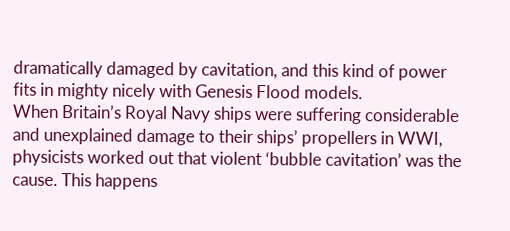dramatically damaged by cavitation, and this kind of power fits in mighty nicely with Genesis Flood models.
When Britain’s Royal Navy ships were suffering considerable and unexplained damage to their ships’ propellers in WWI, physicists worked out that violent ‘bubble cavitation’ was the cause. This happens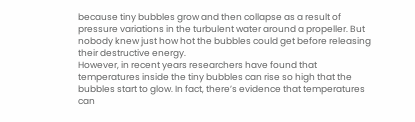because tiny bubbles grow and then collapse as a result of pressure variations in the turbulent water around a propeller. But nobody knew just how hot the bubbles could get before releasing their destructive energy.
However, in recent years researchers have found that temperatures inside the tiny bubbles can rise so high that the bubbles start to glow. In fact, there’s evidence that temperatures can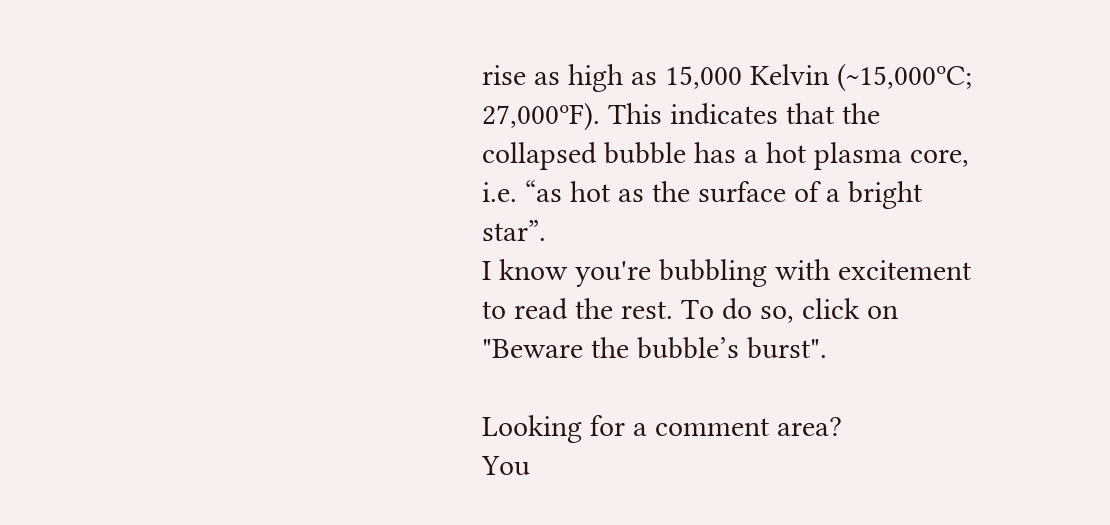rise as high as 15,000 Kelvin (~15,000ºC; 27,000ºF). This indicates that the collapsed bubble has a hot plasma core, i.e. “as hot as the surface of a bright star”.
I know you're bubbling with excitement to read the rest. To do so, click on "Beware the bubble’s burst".

Looking for a comment area?
You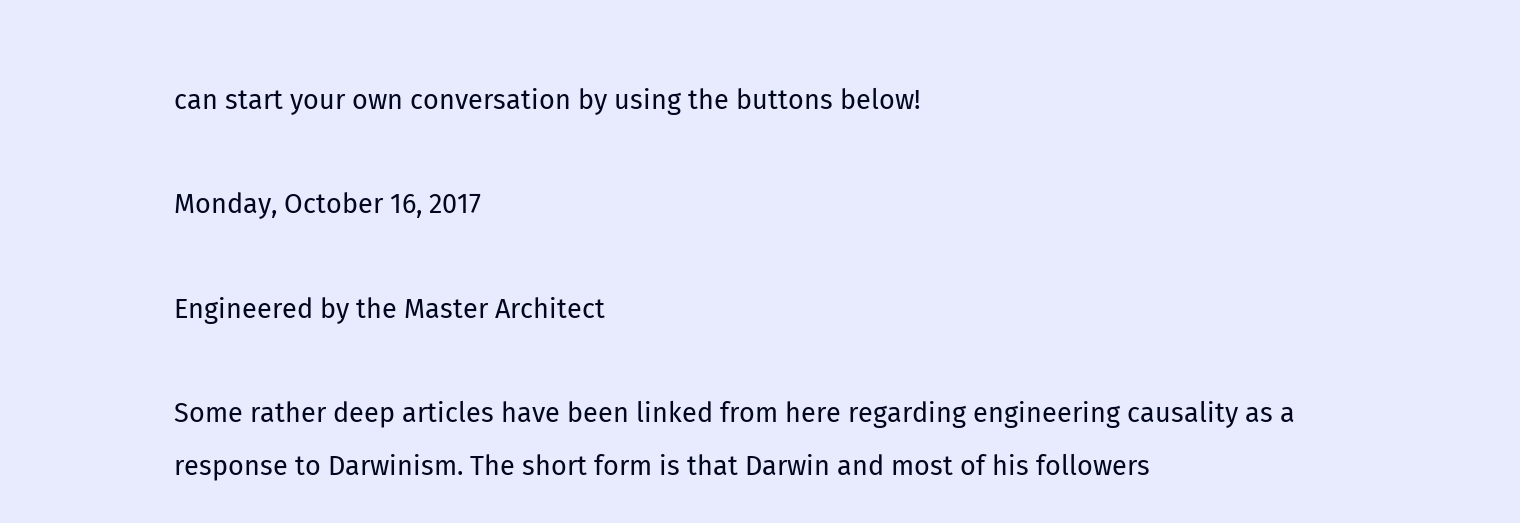can start your own conversation by using the buttons below!

Monday, October 16, 2017

Engineered by the Master Architect

Some rather deep articles have been linked from here regarding engineering causality as a response to Darwinism. The short form is that Darwin and most of his followers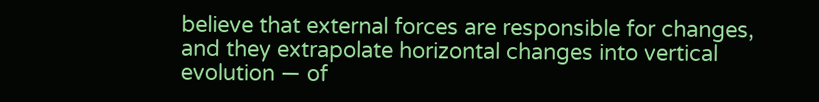believe that external forces are responsible for changes, and they extrapolate horizontal changes into vertical evolution — of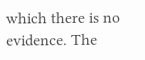which there is no evidence. The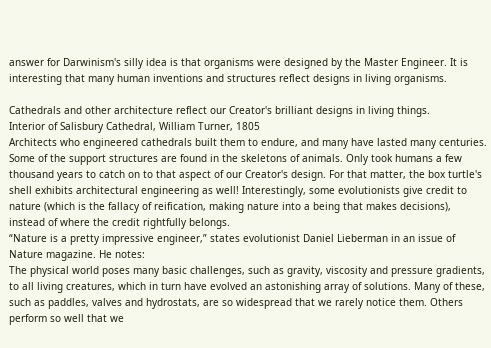answer for Darwinism's silly idea is that organisms were designed by the Master Engineer. It is interesting that many human inventions and structures reflect designs in living organisms.

Cathedrals and other architecture reflect our Creator's brilliant designs in living things.
Interior of Salisbury Cathedral, William Turner, 1805
Architects who engineered cathedrals built them to endure, and many have lasted many centuries. Some of the support structures are found in the skeletons of animals. Only took humans a few thousand years to catch on to that aspect of our Creator's design. For that matter, the box turtle's shell exhibits architectural engineering as well! Interestingly, some evolutionists give credit to nature (which is the fallacy of reification, making nature into a being that makes decisions), instead of where the credit rightfully belongs.
“Nature is a pretty impressive engineer,” states evolutionist Daniel Lieberman in an issue of Nature magazine. He notes:
The physical world poses many basic challenges, such as gravity, viscosity and pressure gradients, to all living creatures, which in turn have evolved an astonishing array of solutions. Many of these, such as paddles, valves and hydrostats, are so widespread that we rarely notice them. Others perform so well that we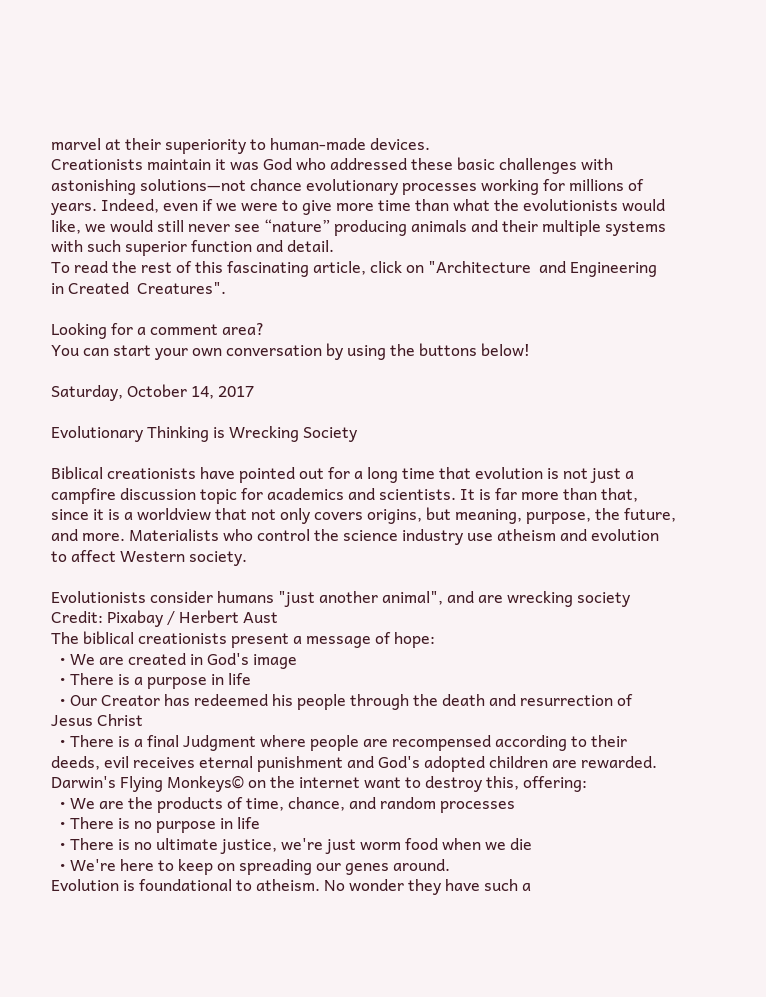marvel at their superiority to human-made devices.
Creationists maintain it was God who addressed these basic challenges with astonishing solutions—not chance evolutionary processes working for millions of years. Indeed, even if we were to give more time than what the evolutionists would like, we would still never see “nature” producing animals and their multiple systems with such superior function and detail.
To read the rest of this fascinating article, click on "Architecture  and Engineering  in Created  Creatures".

Looking for a comment area?
You can start your own conversation by using the buttons below!

Saturday, October 14, 2017

Evolutionary Thinking is Wrecking Society

Biblical creationists have pointed out for a long time that evolution is not just a campfire discussion topic for academics and scientists. It is far more than that, since it is a worldview that not only covers origins, but meaning, purpose, the future, and more. Materialists who control the science industry use atheism and evolution to affect Western society.

Evolutionists consider humans "just another animal", and are wrecking society
Credit: Pixabay / Herbert Aust
The biblical creationists present a message of hope:
  • We are created in God's image
  • There is a purpose in life
  • Our Creator has redeemed his people through the death and resurrection of Jesus Christ
  • There is a final Judgment where people are recompensed according to their deeds, evil receives eternal punishment and God's adopted children are rewarded.
Darwin's Flying Monkeys© on the internet want to destroy this, offering:
  • We are the products of time, chance, and random processes
  • There is no purpose in life
  • There is no ultimate justice, we're just worm food when we die
  • We're here to keep on spreading our genes around.
Evolution is foundational to atheism. No wonder they have such a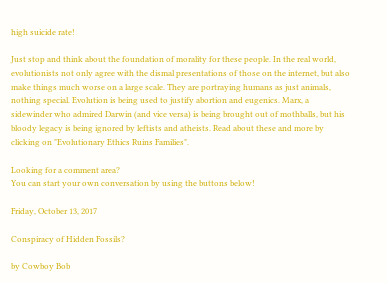high suicide rate!

Just stop and think about the foundation of morality for these people. In the real world, evolutionists not only agree with the dismal presentations of those on the internet, but also make things much worse on a large scale. They are portraying humans as just animals, nothing special. Evolution is being used to justify abortion and eugenics. Marx, a sidewinder who admired Darwin (and vice versa) is being brought out of mothballs, but his bloody legacy is being ignored by leftists and atheists. Read about these and more by clicking on "Evolutionary Ethics Ruins Families".

Looking for a comment area?
You can start your own conversation by using the buttons below!

Friday, October 13, 2017

Conspiracy of Hidden Fossils?

by Cowboy Bob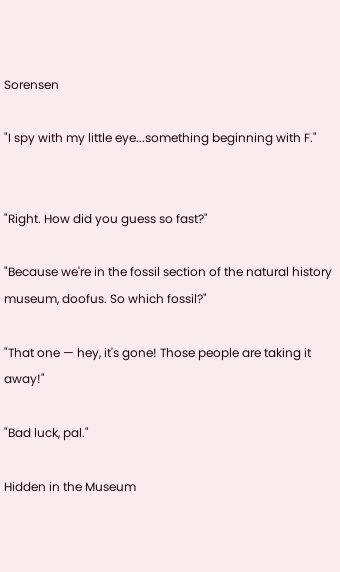Sorensen

"I spy with my little eye...something beginning with F."


"Right. How did you guess so fast?"

"Because we're in the fossil section of the natural history museum, doofus. So which fossil?"

"That one — hey, it's gone! Those people are taking it away!"

"Bad luck, pal."

Hidden in the Museum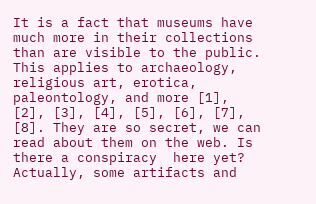It is a fact that museums have much more in their collections than are visible to the public. This applies to archaeology, religious art, erotica, paleontology, and more [1], [2], [3], [4], [5], [6], [7], [8]. They are so secret, we can read about them on the web. Is there a conspiracy  here yet? Actually, some artifacts and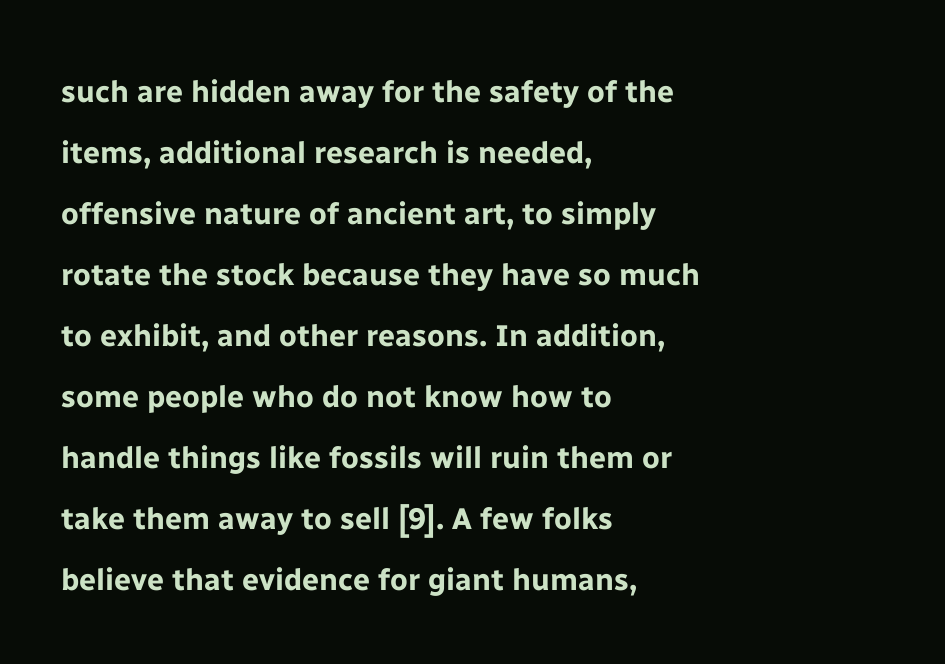such are hidden away for the safety of the items, additional research is needed, offensive nature of ancient art, to simply rotate the stock because they have so much to exhibit, and other reasons. In addition, some people who do not know how to handle things like fossils will ruin them or take them away to sell [9]. A few folks believe that evidence for giant humans,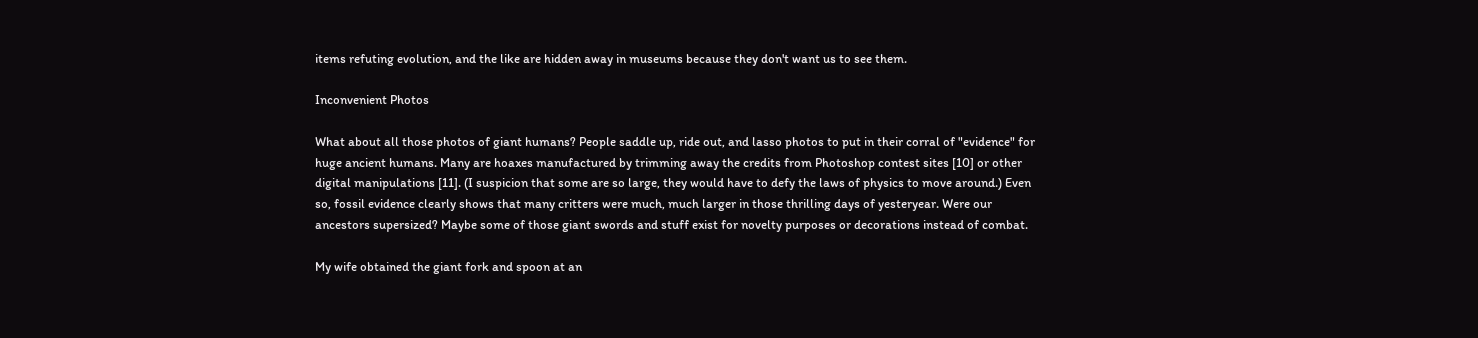items refuting evolution, and the like are hidden away in museums because they don't want us to see them.

Inconvenient Photos

What about all those photos of giant humans? People saddle up, ride out, and lasso photos to put in their corral of "evidence" for huge ancient humans. Many are hoaxes manufactured by trimming away the credits from Photoshop contest sites [10] or other digital manipulations [11]. (I suspicion that some are so large, they would have to defy the laws of physics to move around.) Even so, fossil evidence clearly shows that many critters were much, much larger in those thrilling days of yesteryear. Were our ancestors supersized? Maybe some of those giant swords and stuff exist for novelty purposes or decorations instead of combat.

My wife obtained the giant fork and spoon at an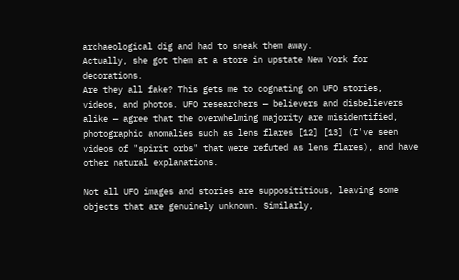archaeological dig and had to sneak them away.
Actually, she got them at a store in upstate New York for decorations.
Are they all fake? This gets me to cognating on UFO stories, videos, and photos. UFO researchers — believers and disbelievers alike — agree that the overwhelming majority are misidentified, photographic anomalies such as lens flares [12] [13] (I've seen videos of "spirit orbs" that were refuted as lens flares), and have other natural explanations.

Not all UFO images and stories are supposititious, leaving some objects that are genuinely unknown. Similarly,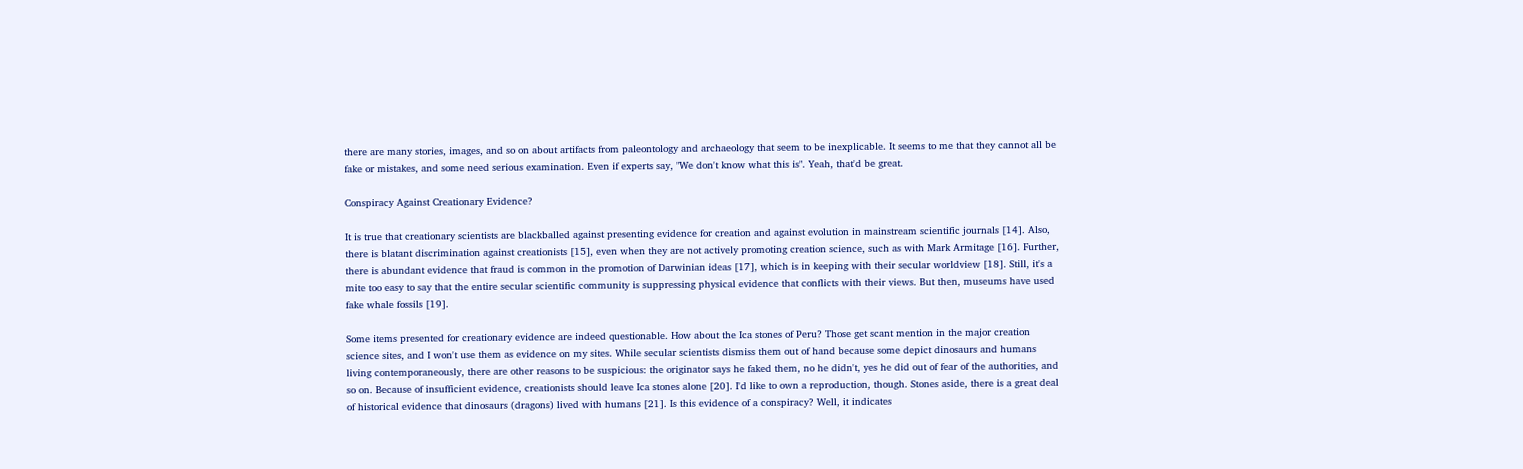there are many stories, images, and so on about artifacts from paleontology and archaeology that seem to be inexplicable. It seems to me that they cannot all be fake or mistakes, and some need serious examination. Even if experts say, "We don't know what this is". Yeah, that'd be great.

Conspiracy Against Creationary Evidence?

It is true that creationary scientists are blackballed against presenting evidence for creation and against evolution in mainstream scientific journals [14]. Also, there is blatant discrimination against creationists [15], even when they are not actively promoting creation science, such as with Mark Armitage [16]. Further, there is abundant evidence that fraud is common in the promotion of Darwinian ideas [17], which is in keeping with their secular worldview [18]. Still, it's a mite too easy to say that the entire secular scientific community is suppressing physical evidence that conflicts with their views. But then, museums have used fake whale fossils [19].

Some items presented for creationary evidence are indeed questionable. How about the Ica stones of Peru? Those get scant mention in the major creation science sites, and I won't use them as evidence on my sites. While secular scientists dismiss them out of hand because some depict dinosaurs and humans living contemporaneously, there are other reasons to be suspicious: the originator says he faked them, no he didn't, yes he did out of fear of the authorities, and so on. Because of insufficient evidence, creationists should leave Ica stones alone [20]. I'd like to own a reproduction, though. Stones aside, there is a great deal of historical evidence that dinosaurs (dragons) lived with humans [21]. Is this evidence of a conspiracy? Well, it indicates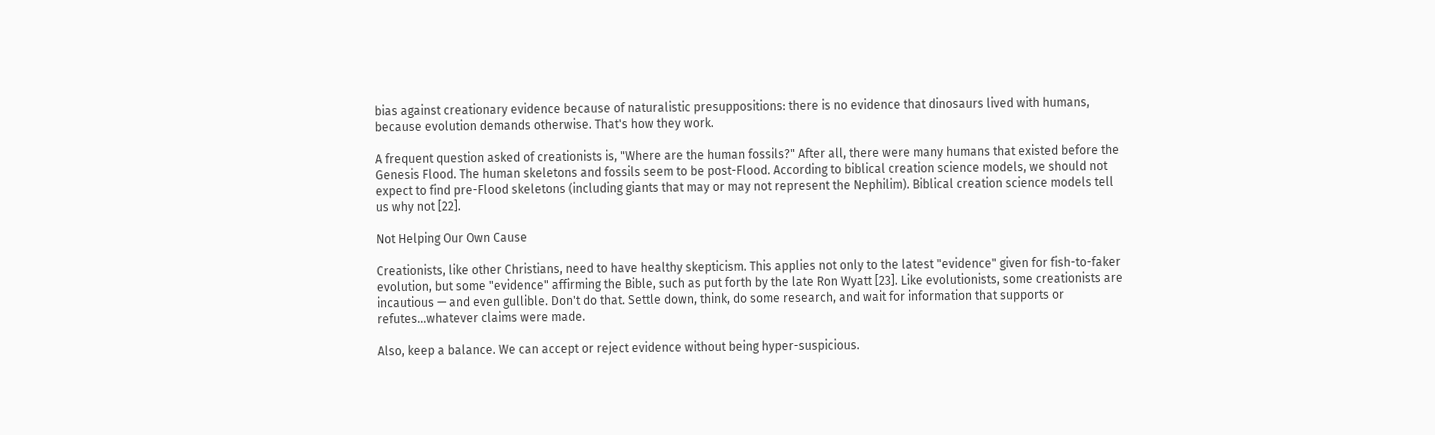bias against creationary evidence because of naturalistic presuppositions: there is no evidence that dinosaurs lived with humans, because evolution demands otherwise. That's how they work.

A frequent question asked of creationists is, "Where are the human fossils?" After all, there were many humans that existed before the Genesis Flood. The human skeletons and fossils seem to be post-Flood. According to biblical creation science models, we should not expect to find pre-Flood skeletons (including giants that may or may not represent the Nephilim). Biblical creation science models tell us why not [22].

Not Helping Our Own Cause

Creationists, like other Christians, need to have healthy skepticism. This applies not only to the latest "evidence" given for fish-to-faker evolution, but some "evidence" affirming the Bible, such as put forth by the late Ron Wyatt [23]. Like evolutionists, some creationists are incautious — and even gullible. Don't do that. Settle down, think, do some research, and wait for information that supports or refutes...whatever claims were made.

Also, keep a balance. We can accept or reject evidence without being hyper-suspicious.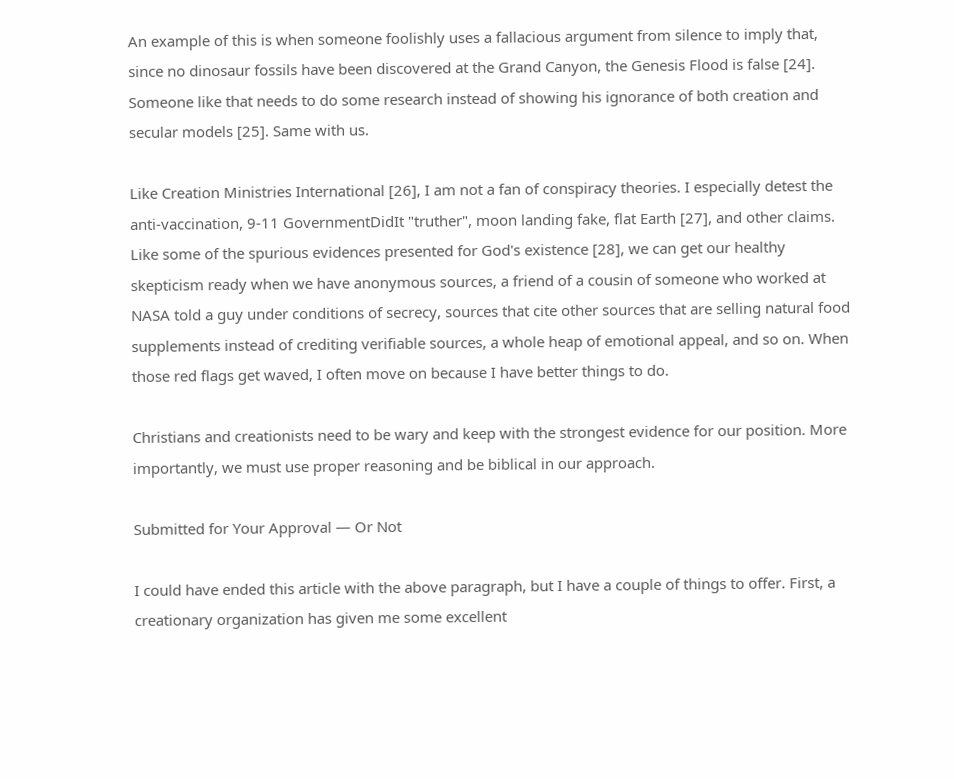An example of this is when someone foolishly uses a fallacious argument from silence to imply that, since no dinosaur fossils have been discovered at the Grand Canyon, the Genesis Flood is false [24]. Someone like that needs to do some research instead of showing his ignorance of both creation and secular models [25]. Same with us.

Like Creation Ministries International [26], I am not a fan of conspiracy theories. I especially detest the anti-vaccination, 9-11 GovernmentDidIt "truther", moon landing fake, flat Earth [27], and other claims. Like some of the spurious evidences presented for God's existence [28], we can get our healthy skepticism ready when we have anonymous sources, a friend of a cousin of someone who worked at NASA told a guy under conditions of secrecy, sources that cite other sources that are selling natural food supplements instead of crediting verifiable sources, a whole heap of emotional appeal, and so on. When those red flags get waved, I often move on because I have better things to do.

Christians and creationists need to be wary and keep with the strongest evidence for our position. More importantly, we must use proper reasoning and be biblical in our approach.

Submitted for Your Approval — Or Not

I could have ended this article with the above paragraph, but I have a couple of things to offer. First, a creationary organization has given me some excellent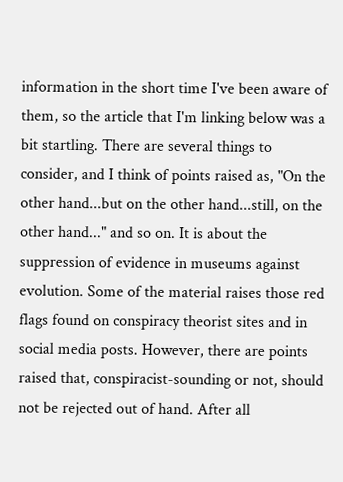information in the short time I've been aware of them, so the article that I'm linking below was a bit startling. There are several things to consider, and I think of points raised as, "On the other hand...but on the other hand...still, on the other hand..." and so on. It is about the suppression of evidence in museums against evolution. Some of the material raises those red flags found on conspiracy theorist sites and in social media posts. However, there are points raised that, conspiracist-sounding or not, should not be rejected out of hand. After all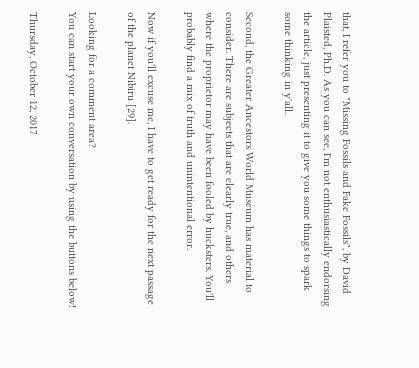that, I refer you to "Missing Fossils and Fake Fossils", by David Plaisted, Ph.D. As you can see, I'm not enthusiastically endorsing the article, just presenting it to give you some things to spark some thinking in y'all.

Second, the Greater Ancestors World Museum has material to consider. There are subjects that are clearly true, and others where the proprietor may have been fooled by hucksters. You'll probably find a mix of truth and unintentional error.

Now if you'll excuse me, I have to get ready for the next passage of the planet Nibiru [29].

Looking for a comment area?
You can start your own conversation by using the buttons below!

Thursday, October 12, 2017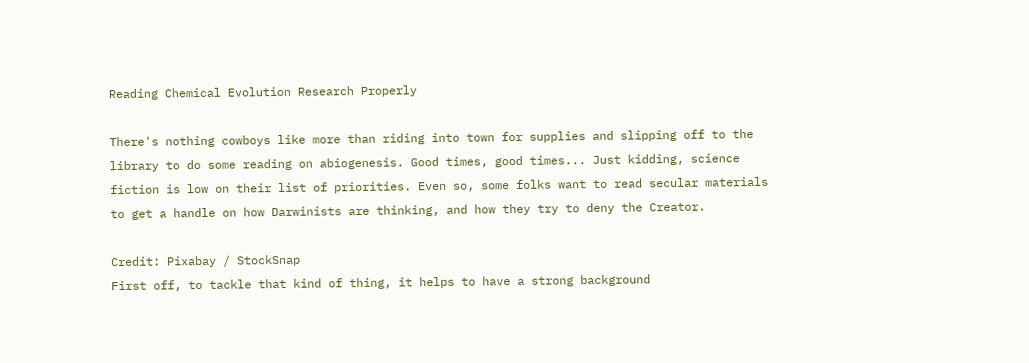Reading Chemical Evolution Research Properly

There's nothing cowboys like more than riding into town for supplies and slipping off to the library to do some reading on abiogenesis. Good times, good times... Just kidding, science fiction is low on their list of priorities. Even so, some folks want to read secular materials to get a handle on how Darwinists are thinking, and how they try to deny the Creator.

Credit: Pixabay / StockSnap
First off, to tackle that kind of thing, it helps to have a strong background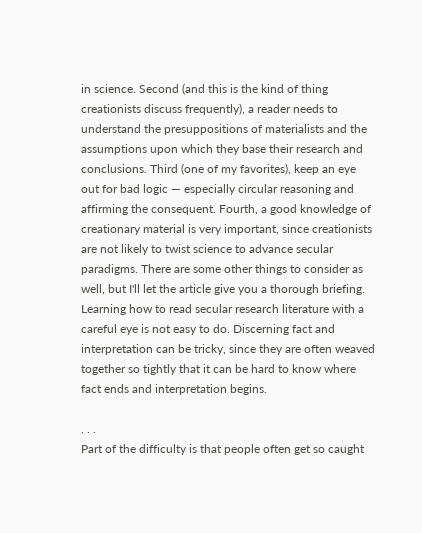in science. Second (and this is the kind of thing creationists discuss frequently), a reader needs to understand the presuppositions of materialists and the assumptions upon which they base their research and conclusions. Third (one of my favorites), keep an eye out for bad logic — especially circular reasoning and affirming the consequent. Fourth, a good knowledge of creationary material is very important, since creationists are not likely to twist science to advance secular paradigms. There are some other things to consider as well, but I'll let the article give you a thorough briefing.
Learning how to read secular research literature with a careful eye is not easy to do. Discerning fact and interpretation can be tricky, since they are often weaved together so tightly that it can be hard to know where fact ends and interpretation begins.

. . .
Part of the difficulty is that people often get so caught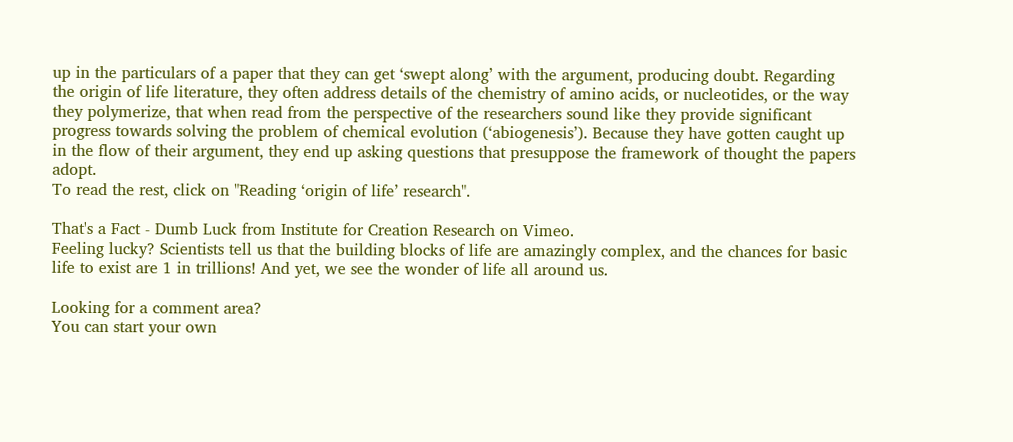up in the particulars of a paper that they can get ‘swept along’ with the argument, producing doubt. Regarding the origin of life literature, they often address details of the chemistry of amino acids, or nucleotides, or the way they polymerize, that when read from the perspective of the researchers sound like they provide significant progress towards solving the problem of chemical evolution (‘abiogenesis’). Because they have gotten caught up in the flow of their argument, they end up asking questions that presuppose the framework of thought the papers adopt.
To read the rest, click on "Reading ‘origin of life’ research".

That's a Fact - Dumb Luck from Institute for Creation Research on Vimeo.
Feeling lucky? Scientists tell us that the building blocks of life are amazingly complex, and the chances for basic life to exist are 1 in trillions! And yet, we see the wonder of life all around us.

Looking for a comment area?
You can start your own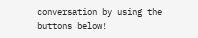conversation by using the buttons below!